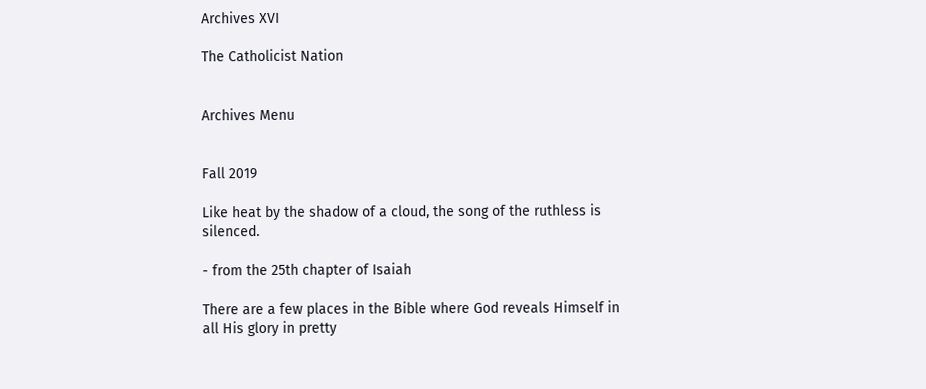Archives XVI

The Catholicist Nation


Archives Menu


Fall 2019

Like heat by the shadow of a cloud, the song of the ruthless is silenced.

- from the 25th chapter of Isaiah

There are a few places in the Bible where God reveals Himself in all His glory in pretty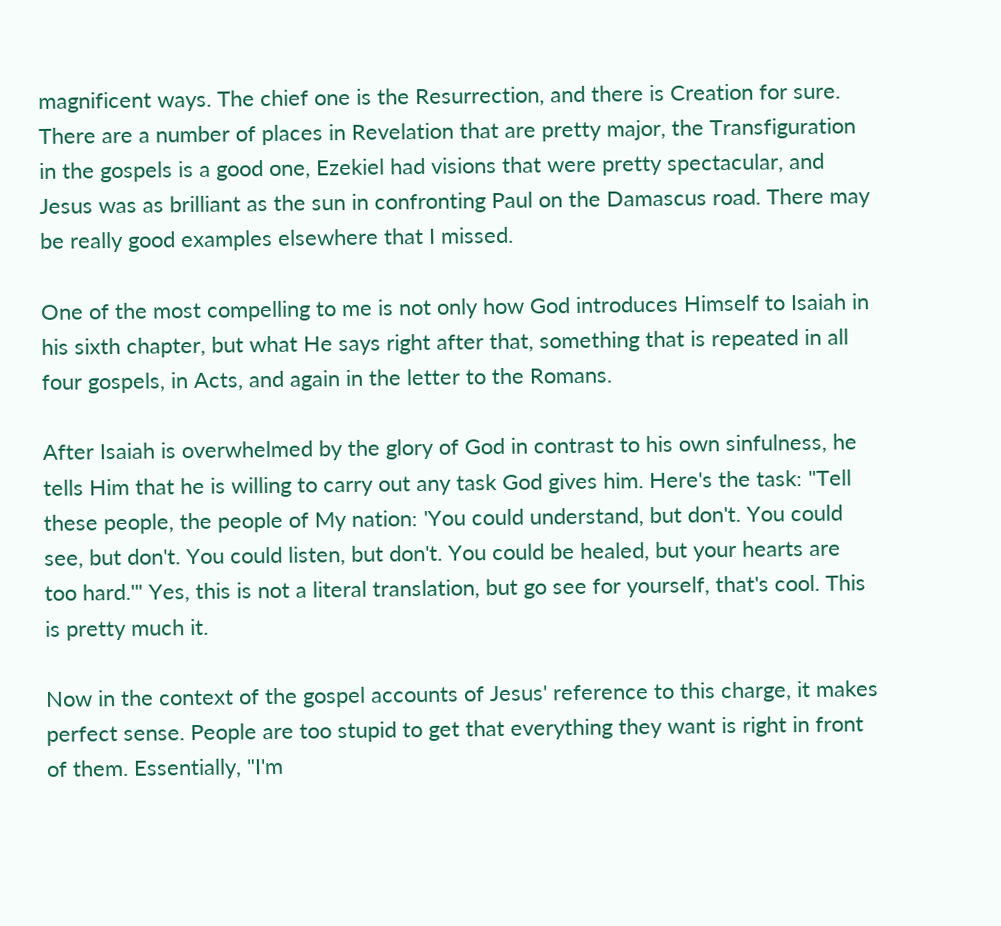magnificent ways. The chief one is the Resurrection, and there is Creation for sure. There are a number of places in Revelation that are pretty major, the Transfiguration in the gospels is a good one, Ezekiel had visions that were pretty spectacular, and Jesus was as brilliant as the sun in confronting Paul on the Damascus road. There may be really good examples elsewhere that I missed.

One of the most compelling to me is not only how God introduces Himself to Isaiah in his sixth chapter, but what He says right after that, something that is repeated in all four gospels, in Acts, and again in the letter to the Romans.

After Isaiah is overwhelmed by the glory of God in contrast to his own sinfulness, he tells Him that he is willing to carry out any task God gives him. Here's the task: "Tell these people, the people of My nation: 'You could understand, but don't. You could see, but don't. You could listen, but don't. You could be healed, but your hearts are too hard.'" Yes, this is not a literal translation, but go see for yourself, that's cool. This is pretty much it.

Now in the context of the gospel accounts of Jesus' reference to this charge, it makes perfect sense. People are too stupid to get that everything they want is right in front of them. Essentially, "I'm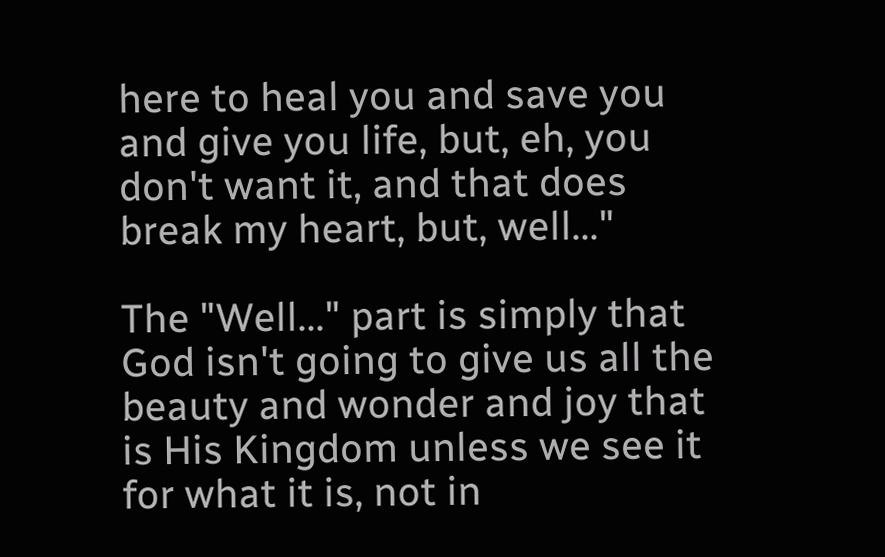here to heal you and save you and give you life, but, eh, you don't want it, and that does break my heart, but, well..."

The "Well..." part is simply that God isn't going to give us all the beauty and wonder and joy that is His Kingdom unless we see it for what it is, not in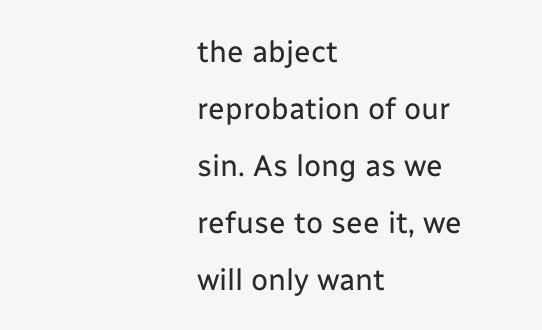the abject reprobation of our sin. As long as we refuse to see it, we will only want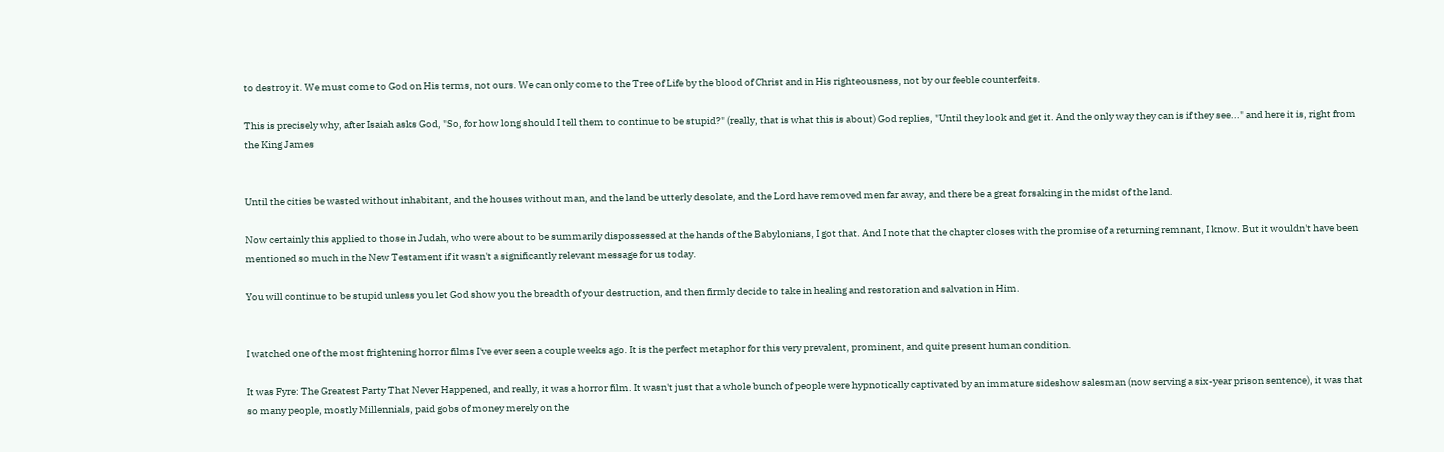to destroy it. We must come to God on His terms, not ours. We can only come to the Tree of Life by the blood of Christ and in His righteousness, not by our feeble counterfeits.

This is precisely why, after Isaiah asks God, "So, for how long should I tell them to continue to be stupid?" (really, that is what this is about) God replies, "Until they look and get it. And the only way they can is if they see..." and here it is, right from the King James


Until the cities be wasted without inhabitant, and the houses without man, and the land be utterly desolate, and the Lord have removed men far away, and there be a great forsaking in the midst of the land.

Now certainly this applied to those in Judah, who were about to be summarily dispossessed at the hands of the Babylonians, I got that. And I note that the chapter closes with the promise of a returning remnant, I know. But it wouldn't have been mentioned so much in the New Testament if it wasn't a significantly relevant message for us today.

You will continue to be stupid unless you let God show you the breadth of your destruction, and then firmly decide to take in healing and restoration and salvation in Him.


I watched one of the most frightening horror films I've ever seen a couple weeks ago. It is the perfect metaphor for this very prevalent, prominent, and quite present human condition.

It was Fyre: The Greatest Party That Never Happened, and really, it was a horror film. It wasn't just that a whole bunch of people were hypnotically captivated by an immature sideshow salesman (now serving a six-year prison sentence), it was that so many people, mostly Millennials, paid gobs of money merely on the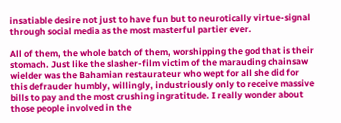insatiable desire not just to have fun but to neurotically virtue-signal through social media as the most masterful partier ever.

All of them, the whole batch of them, worshipping the god that is their stomach. Just like the slasher-film victim of the marauding chainsaw wielder was the Bahamian restaurateur who wept for all she did for this defrauder humbly, willingly, industriously only to receive massive bills to pay and the most crushing ingratitude. I really wonder about those people involved in the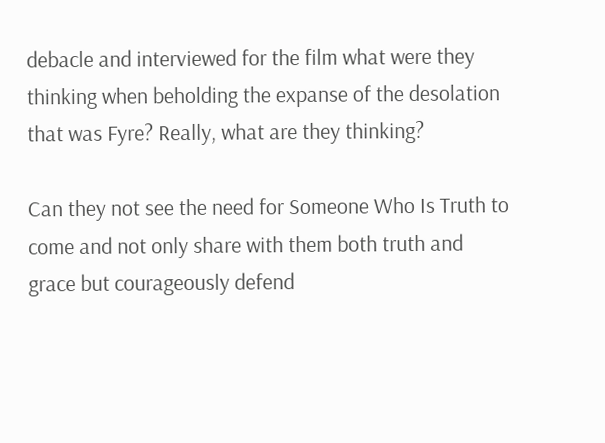debacle and interviewed for the film what were they thinking when beholding the expanse of the desolation that was Fyre? Really, what are they thinking?

Can they not see the need for Someone Who Is Truth to come and not only share with them both truth and grace but courageously defend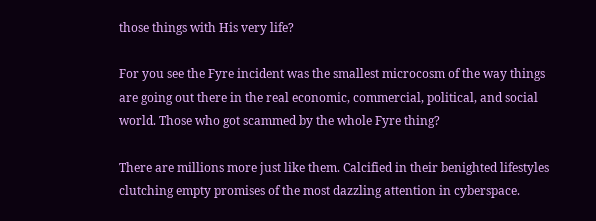those things with His very life?

For you see the Fyre incident was the smallest microcosm of the way things are going out there in the real economic, commercial, political, and social world. Those who got scammed by the whole Fyre thing?

There are millions more just like them. Calcified in their benighted lifestyles clutching empty promises of the most dazzling attention in cyberspace.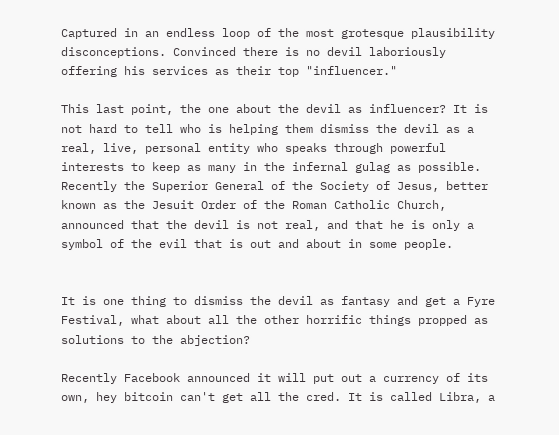Captured in an endless loop of the most grotesque plausibility disconceptions. Convinced there is no devil laboriously offering his services as their top "influencer."

This last point, the one about the devil as influencer? It is not hard to tell who is helping them dismiss the devil as a real, live, personal entity who speaks through powerful interests to keep as many in the infernal gulag as possible. Recently the Superior General of the Society of Jesus, better known as the Jesuit Order of the Roman Catholic Church, announced that the devil is not real, and that he is only a symbol of the evil that is out and about in some people.


It is one thing to dismiss the devil as fantasy and get a Fyre Festival, what about all the other horrific things propped as solutions to the abjection?

Recently Facebook announced it will put out a currency of its own, hey bitcoin can't get all the cred. It is called Libra, a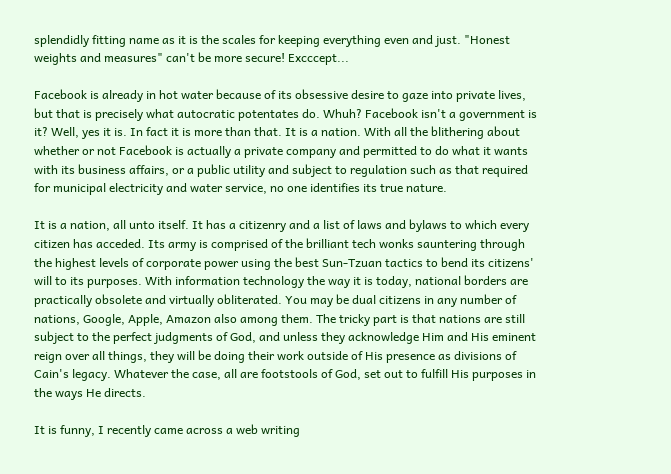splendidly fitting name as it is the scales for keeping everything even and just. "Honest weights and measures" can't be more secure! Excccept...

Facebook is already in hot water because of its obsessive desire to gaze into private lives, but that is precisely what autocratic potentates do. Whuh? Facebook isn't a government is it? Well, yes it is. In fact it is more than that. It is a nation. With all the blithering about whether or not Facebook is actually a private company and permitted to do what it wants with its business affairs, or a public utility and subject to regulation such as that required for municipal electricity and water service, no one identifies its true nature.

It is a nation, all unto itself. It has a citizenry and a list of laws and bylaws to which every citizen has acceded. Its army is comprised of the brilliant tech wonks sauntering through the highest levels of corporate power using the best Sun-Tzuan tactics to bend its citizens' will to its purposes. With information technology the way it is today, national borders are practically obsolete and virtually obliterated. You may be dual citizens in any number of nations, Google, Apple, Amazon also among them. The tricky part is that nations are still subject to the perfect judgments of God, and unless they acknowledge Him and His eminent reign over all things, they will be doing their work outside of His presence as divisions of Cain's legacy. Whatever the case, all are footstools of God, set out to fulfill His purposes in the ways He directs.

It is funny, I recently came across a web writing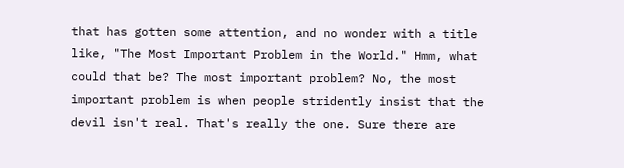that has gotten some attention, and no wonder with a title like, "The Most Important Problem in the World." Hmm, what could that be? The most important problem? No, the most important problem is when people stridently insist that the devil isn't real. That's really the one. Sure there are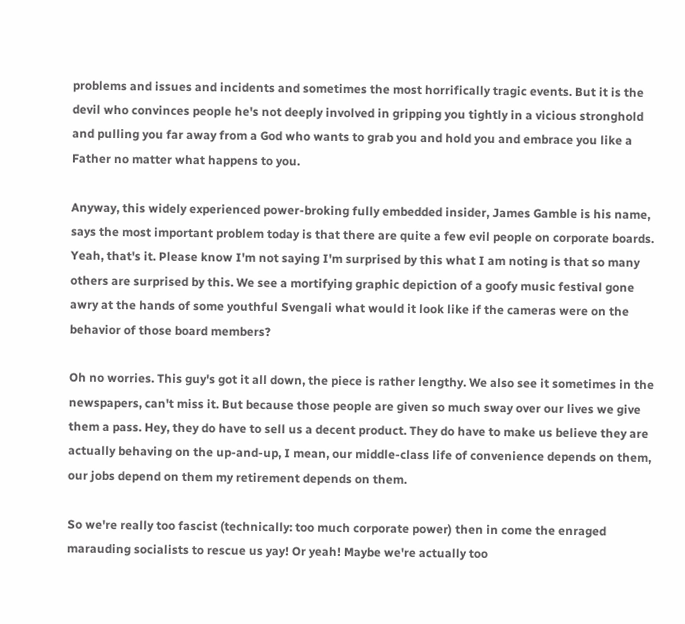problems and issues and incidents and sometimes the most horrifically tragic events. But it is the devil who convinces people he's not deeply involved in gripping you tightly in a vicious stronghold and pulling you far away from a God who wants to grab you and hold you and embrace you like a Father no matter what happens to you.

Anyway, this widely experienced power-broking fully embedded insider, James Gamble is his name, says the most important problem today is that there are quite a few evil people on corporate boards. Yeah, that's it. Please know I'm not saying I'm surprised by this what I am noting is that so many others are surprised by this. We see a mortifying graphic depiction of a goofy music festival gone awry at the hands of some youthful Svengali what would it look like if the cameras were on the behavior of those board members?

Oh no worries. This guy's got it all down, the piece is rather lengthy. We also see it sometimes in the newspapers, can't miss it. But because those people are given so much sway over our lives we give them a pass. Hey, they do have to sell us a decent product. They do have to make us believe they are actually behaving on the up-and-up, I mean, our middle-class life of convenience depends on them, our jobs depend on them my retirement depends on them.

So we're really too fascist (technically: too much corporate power) then in come the enraged marauding socialists to rescue us yay! Or yeah! Maybe we're actually too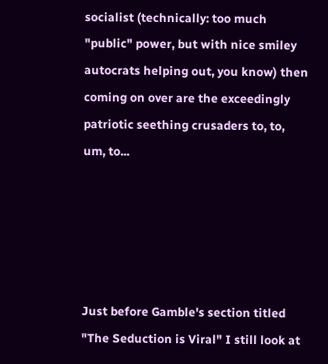socialist (technically: too much "public" power, but with nice smiley autocrats helping out, you know) then coming on over are the exceedingly patriotic seething crusaders to, to, um, to...





Just before Gamble's section titled "The Seduction is Viral" I still look at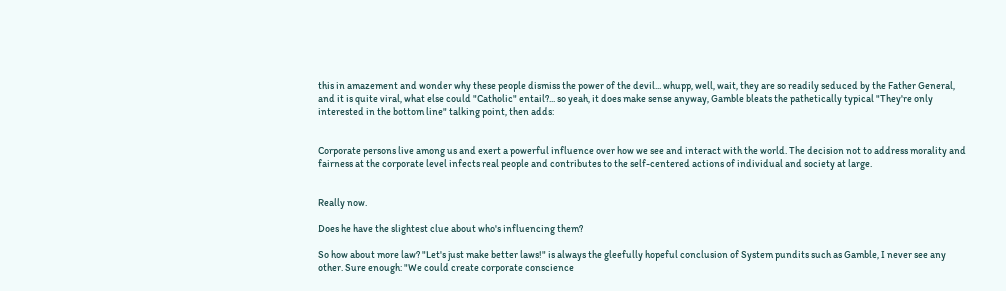this in amazement and wonder why these people dismiss the power of the devil... whupp, well, wait, they are so readily seduced by the Father General, and it is quite viral, what else could "Catholic" entail?... so yeah, it does make sense anyway, Gamble bleats the pathetically typical "They're only interested in the bottom line" talking point, then adds:


Corporate persons live among us and exert a powerful influence over how we see and interact with the world. The decision not to address morality and fairness at the corporate level infects real people and contributes to the self-centered actions of individual and society at large.


Really now.

Does he have the slightest clue about who's influencing them?

So how about more law? "Let's just make better laws!" is always the gleefully hopeful conclusion of System pundits such as Gamble, I never see any other. Sure enough: "We could create corporate conscience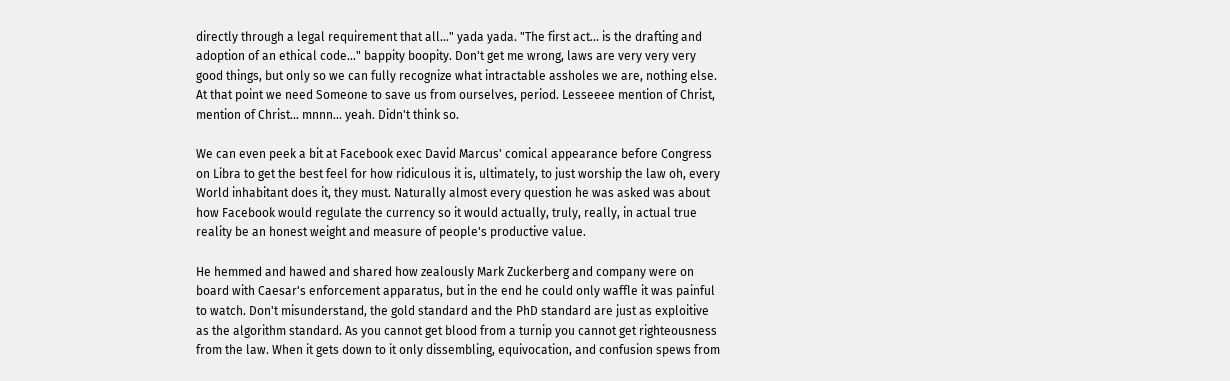directly through a legal requirement that all..." yada yada. "The first act... is the drafting and adoption of an ethical code..." bappity boopity. Don't get me wrong, laws are very very very good things, but only so we can fully recognize what intractable assholes we are, nothing else. At that point we need Someone to save us from ourselves, period. Lesseeee mention of Christ, mention of Christ... mnnn... yeah. Didn't think so.

We can even peek a bit at Facebook exec David Marcus' comical appearance before Congress on Libra to get the best feel for how ridiculous it is, ultimately, to just worship the law oh, every World inhabitant does it, they must. Naturally almost every question he was asked was about how Facebook would regulate the currency so it would actually, truly, really, in actual true reality be an honest weight and measure of people's productive value.

He hemmed and hawed and shared how zealously Mark Zuckerberg and company were on board with Caesar's enforcement apparatus, but in the end he could only waffle it was painful to watch. Don't misunderstand, the gold standard and the PhD standard are just as exploitive as the algorithm standard. As you cannot get blood from a turnip you cannot get righteousness from the law. When it gets down to it only dissembling, equivocation, and confusion spews from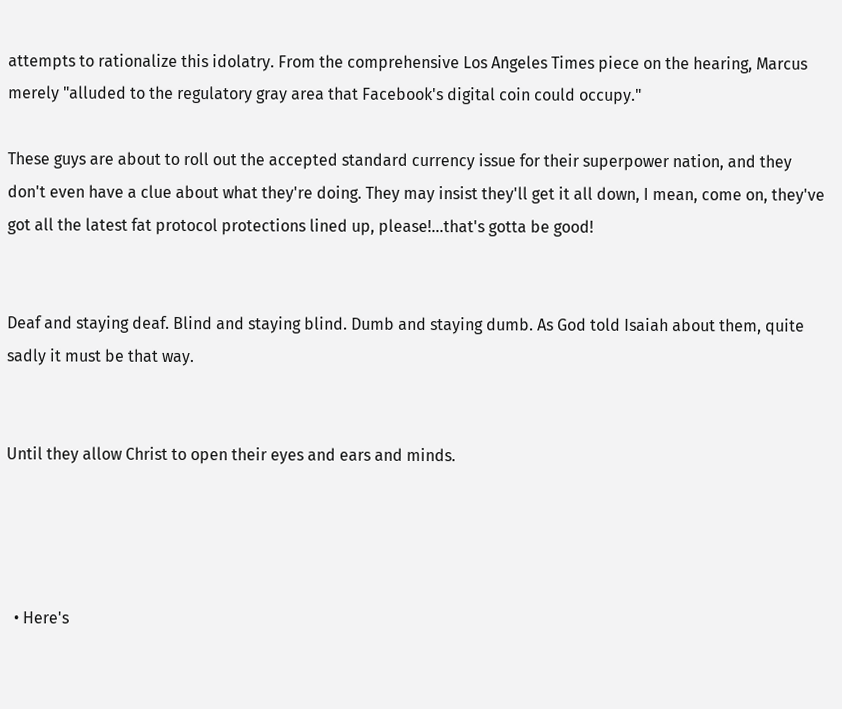attempts to rationalize this idolatry. From the comprehensive Los Angeles Times piece on the hearing, Marcus merely "alluded to the regulatory gray area that Facebook's digital coin could occupy."

These guys are about to roll out the accepted standard currency issue for their superpower nation, and they don't even have a clue about what they're doing. They may insist they'll get it all down, I mean, come on, they've got all the latest fat protocol protections lined up, please!...that's gotta be good!


Deaf and staying deaf. Blind and staying blind. Dumb and staying dumb. As God told Isaiah about them, quite sadly it must be that way.


Until they allow Christ to open their eyes and ears and minds.




  • Here's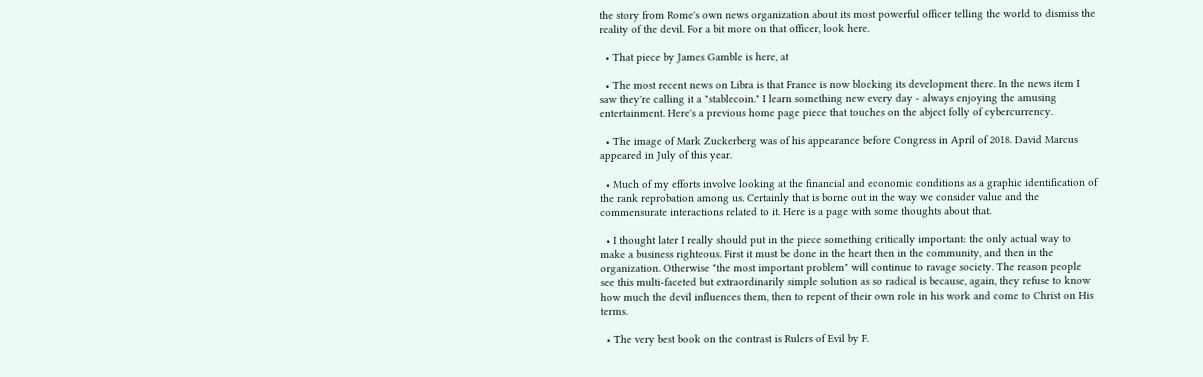the story from Rome's own news organization about its most powerful officer telling the world to dismiss the reality of the devil. For a bit more on that officer, look here.

  • That piece by James Gamble is here, at

  • The most recent news on Libra is that France is now blocking its development there. In the news item I saw they're calling it a "stablecoin." I learn something new every day - always enjoying the amusing entertainment. Here's a previous home page piece that touches on the abject folly of cybercurrency.

  • The image of Mark Zuckerberg was of his appearance before Congress in April of 2018. David Marcus appeared in July of this year.

  • Much of my efforts involve looking at the financial and economic conditions as a graphic identification of the rank reprobation among us. Certainly that is borne out in the way we consider value and the commensurate interactions related to it. Here is a page with some thoughts about that.

  • I thought later I really should put in the piece something critically important: the only actual way to make a business righteous. First it must be done in the heart then in the community, and then in the organization. Otherwise "the most important problem" will continue to ravage society. The reason people see this multi-faceted but extraordinarily simple solution as so radical is because, again, they refuse to know how much the devil influences them, then to repent of their own role in his work and come to Christ on His terms.

  • The very best book on the contrast is Rulers of Evil by F.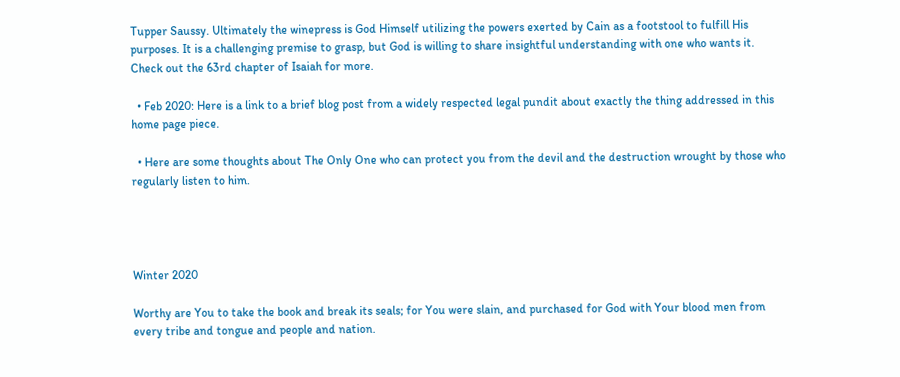Tupper Saussy. Ultimately the winepress is God Himself utilizing the powers exerted by Cain as a footstool to fulfill His purposes. It is a challenging premise to grasp, but God is willing to share insightful understanding with one who wants it. Check out the 63rd chapter of Isaiah for more.

  • Feb 2020: Here is a link to a brief blog post from a widely respected legal pundit about exactly the thing addressed in this home page piece.

  • Here are some thoughts about The Only One who can protect you from the devil and the destruction wrought by those who regularly listen to him.




Winter 2020

Worthy are You to take the book and break its seals; for You were slain, and purchased for God with Your blood men from every tribe and tongue and people and nation.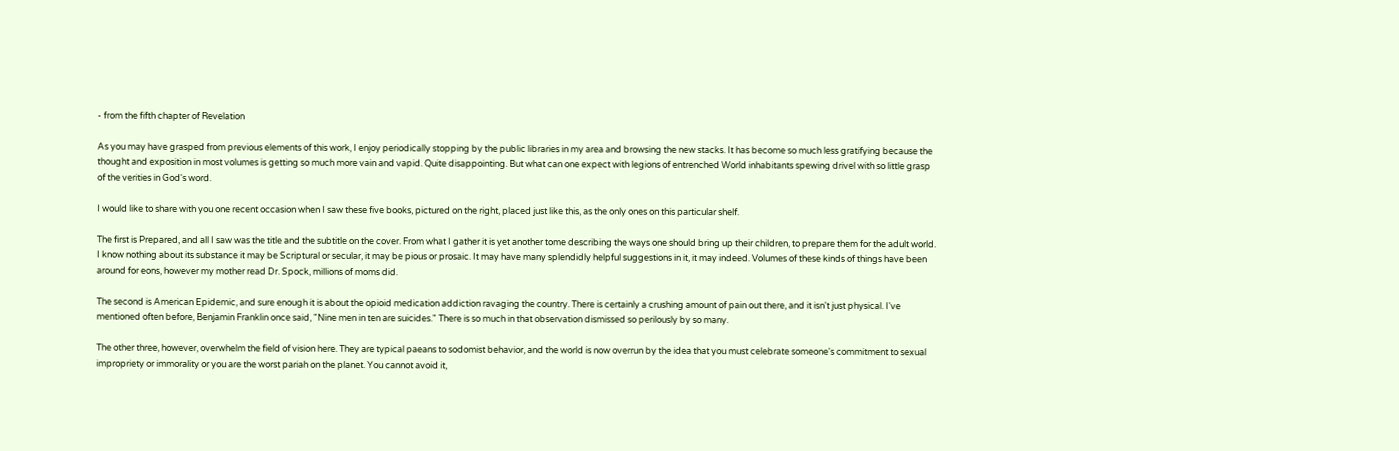- from the fifth chapter of Revelation

As you may have grasped from previous elements of this work, I enjoy periodically stopping by the public libraries in my area and browsing the new stacks. It has become so much less gratifying because the thought and exposition in most volumes is getting so much more vain and vapid. Quite disappointing. But what can one expect with legions of entrenched World inhabitants spewing drivel with so little grasp of the verities in God's word.

I would like to share with you one recent occasion when I saw these five books, pictured on the right, placed just like this, as the only ones on this particular shelf.

The first is Prepared, and all I saw was the title and the subtitle on the cover. From what I gather it is yet another tome describing the ways one should bring up their children, to prepare them for the adult world. I know nothing about its substance it may be Scriptural or secular, it may be pious or prosaic. It may have many splendidly helpful suggestions in it, it may indeed. Volumes of these kinds of things have been around for eons, however my mother read Dr. Spock, millions of moms did.

The second is American Epidemic, and sure enough it is about the opioid medication addiction ravaging the country. There is certainly a crushing amount of pain out there, and it isn't just physical. I've mentioned often before, Benjamin Franklin once said, "Nine men in ten are suicides." There is so much in that observation dismissed so perilously by so many.

The other three, however, overwhelm the field of vision here. They are typical paeans to sodomist behavior, and the world is now overrun by the idea that you must celebrate someone's commitment to sexual impropriety or immorality or you are the worst pariah on the planet. You cannot avoid it,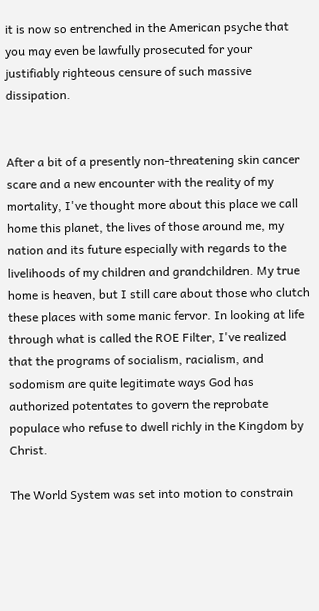it is now so entrenched in the American psyche that you may even be lawfully prosecuted for your justifiably righteous censure of such massive dissipation.


After a bit of a presently non-threatening skin cancer scare and a new encounter with the reality of my mortality, I've thought more about this place we call home this planet, the lives of those around me, my nation and its future especially with regards to the livelihoods of my children and grandchildren. My true home is heaven, but I still care about those who clutch these places with some manic fervor. In looking at life through what is called the ROE Filter, I've realized that the programs of socialism, racialism, and sodomism are quite legitimate ways God has authorized potentates to govern the reprobate populace who refuse to dwell richly in the Kingdom by Christ.

The World System was set into motion to constrain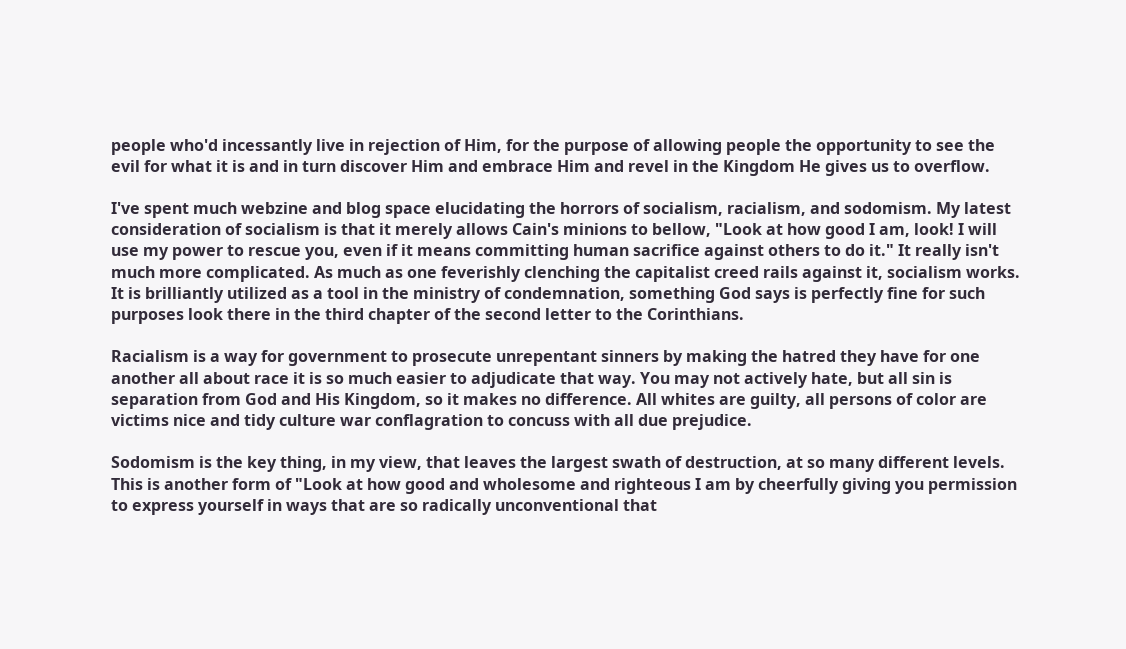people who'd incessantly live in rejection of Him, for the purpose of allowing people the opportunity to see the evil for what it is and in turn discover Him and embrace Him and revel in the Kingdom He gives us to overflow.

I've spent much webzine and blog space elucidating the horrors of socialism, racialism, and sodomism. My latest consideration of socialism is that it merely allows Cain's minions to bellow, "Look at how good I am, look! I will use my power to rescue you, even if it means committing human sacrifice against others to do it." It really isn't much more complicated. As much as one feverishly clenching the capitalist creed rails against it, socialism works. It is brilliantly utilized as a tool in the ministry of condemnation, something God says is perfectly fine for such purposes look there in the third chapter of the second letter to the Corinthians.

Racialism is a way for government to prosecute unrepentant sinners by making the hatred they have for one another all about race it is so much easier to adjudicate that way. You may not actively hate, but all sin is separation from God and His Kingdom, so it makes no difference. All whites are guilty, all persons of color are victims nice and tidy culture war conflagration to concuss with all due prejudice.

Sodomism is the key thing, in my view, that leaves the largest swath of destruction, at so many different levels. This is another form of "Look at how good and wholesome and righteous I am by cheerfully giving you permission to express yourself in ways that are so radically unconventional that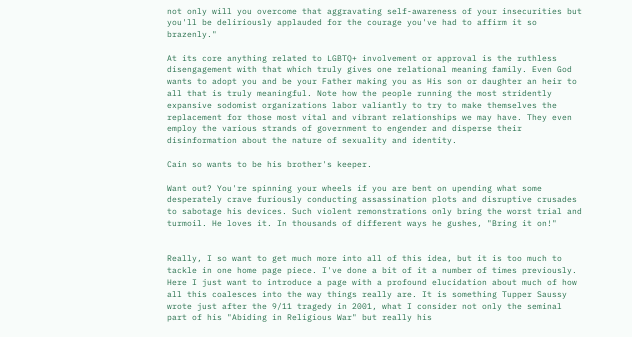not only will you overcome that aggravating self-awareness of your insecurities but you'll be deliriously applauded for the courage you've had to affirm it so brazenly."

At its core anything related to LGBTQ+ involvement or approval is the ruthless disengagement with that which truly gives one relational meaning family. Even God wants to adopt you and be your Father making you as His son or daughter an heir to all that is truly meaningful. Note how the people running the most stridently expansive sodomist organizations labor valiantly to try to make themselves the replacement for those most vital and vibrant relationships we may have. They even employ the various strands of government to engender and disperse their disinformation about the nature of sexuality and identity.

Cain so wants to be his brother's keeper.

Want out? You're spinning your wheels if you are bent on upending what some desperately crave furiously conducting assassination plots and disruptive crusades to sabotage his devices. Such violent remonstrations only bring the worst trial and turmoil. He loves it. In thousands of different ways he gushes, "Bring it on!"


Really, I so want to get much more into all of this idea, but it is too much to tackle in one home page piece. I've done a bit of it a number of times previously. Here I just want to introduce a page with a profound elucidation about much of how all this coalesces into the way things really are. It is something Tupper Saussy wrote just after the 9/11 tragedy in 2001, what I consider not only the seminal part of his "Abiding in Religious War" but really his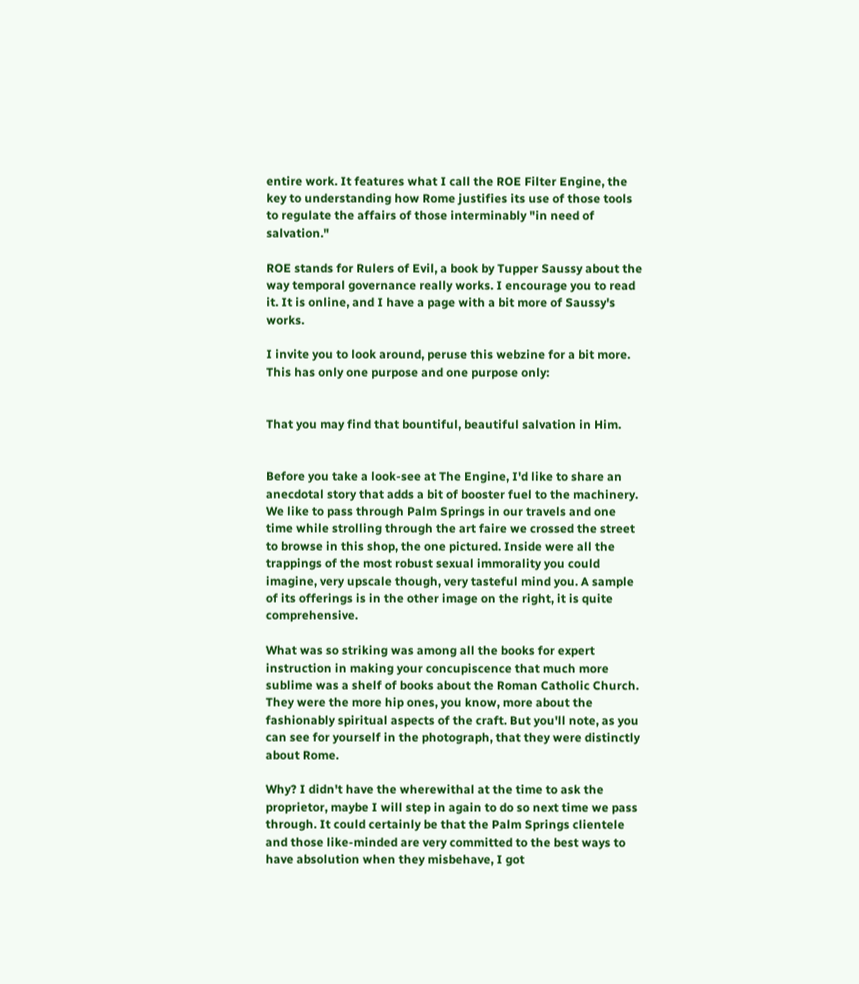entire work. It features what I call the ROE Filter Engine, the key to understanding how Rome justifies its use of those tools to regulate the affairs of those interminably "in need of salvation."

ROE stands for Rulers of Evil, a book by Tupper Saussy about the way temporal governance really works. I encourage you to read it. It is online, and I have a page with a bit more of Saussy's works.

I invite you to look around, peruse this webzine for a bit more. This has only one purpose and one purpose only:


That you may find that bountiful, beautiful salvation in Him.


Before you take a look-see at The Engine, I'd like to share an anecdotal story that adds a bit of booster fuel to the machinery. We like to pass through Palm Springs in our travels and one time while strolling through the art faire we crossed the street to browse in this shop, the one pictured. Inside were all the trappings of the most robust sexual immorality you could imagine, very upscale though, very tasteful mind you. A sample of its offerings is in the other image on the right, it is quite comprehensive.

What was so striking was among all the books for expert instruction in making your concupiscence that much more sublime was a shelf of books about the Roman Catholic Church. They were the more hip ones, you know, more about the fashionably spiritual aspects of the craft. But you'll note, as you can see for yourself in the photograph, that they were distinctly about Rome.

Why? I didn't have the wherewithal at the time to ask the proprietor, maybe I will step in again to do so next time we pass through. It could certainly be that the Palm Springs clientele and those like-minded are very committed to the best ways to have absolution when they misbehave, I got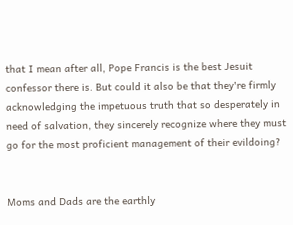that I mean after all, Pope Francis is the best Jesuit confessor there is. But could it also be that they're firmly acknowledging the impetuous truth that so desperately in need of salvation, they sincerely recognize where they must go for the most proficient management of their evildoing?


Moms and Dads are the earthly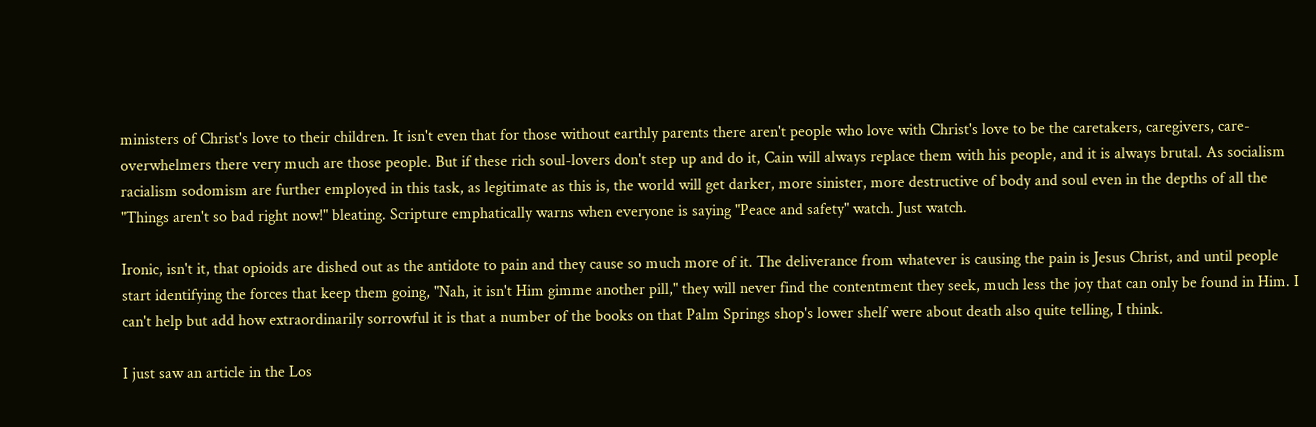ministers of Christ's love to their children. It isn't even that for those without earthly parents there aren't people who love with Christ's love to be the caretakers, caregivers, care-overwhelmers there very much are those people. But if these rich soul-lovers don't step up and do it, Cain will always replace them with his people, and it is always brutal. As socialism racialism sodomism are further employed in this task, as legitimate as this is, the world will get darker, more sinister, more destructive of body and soul even in the depths of all the "Things aren't so bad right now!" bleating. Scripture emphatically warns when everyone is saying "Peace and safety" watch. Just watch.

Ironic, isn't it, that opioids are dished out as the antidote to pain and they cause so much more of it. The deliverance from whatever is causing the pain is Jesus Christ, and until people start identifying the forces that keep them going, "Nah, it isn't Him gimme another pill," they will never find the contentment they seek, much less the joy that can only be found in Him. I can't help but add how extraordinarily sorrowful it is that a number of the books on that Palm Springs shop's lower shelf were about death also quite telling, I think.

I just saw an article in the Los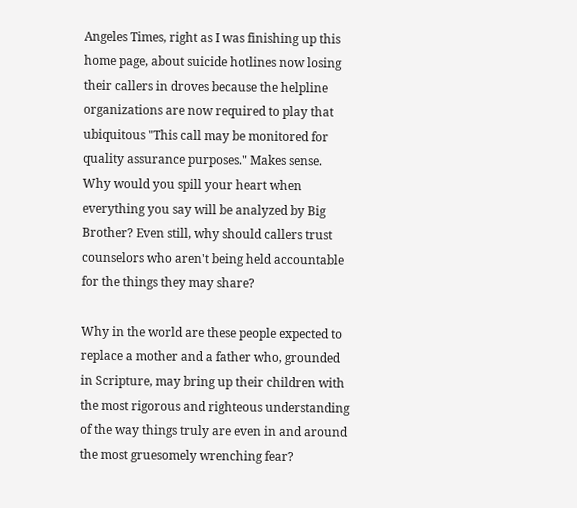Angeles Times, right as I was finishing up this home page, about suicide hotlines now losing their callers in droves because the helpline organizations are now required to play that ubiquitous "This call may be monitored for quality assurance purposes." Makes sense. Why would you spill your heart when everything you say will be analyzed by Big Brother? Even still, why should callers trust counselors who aren't being held accountable for the things they may share?

Why in the world are these people expected to replace a mother and a father who, grounded in Scripture, may bring up their children with the most rigorous and righteous understanding of the way things truly are even in and around the most gruesomely wrenching fear?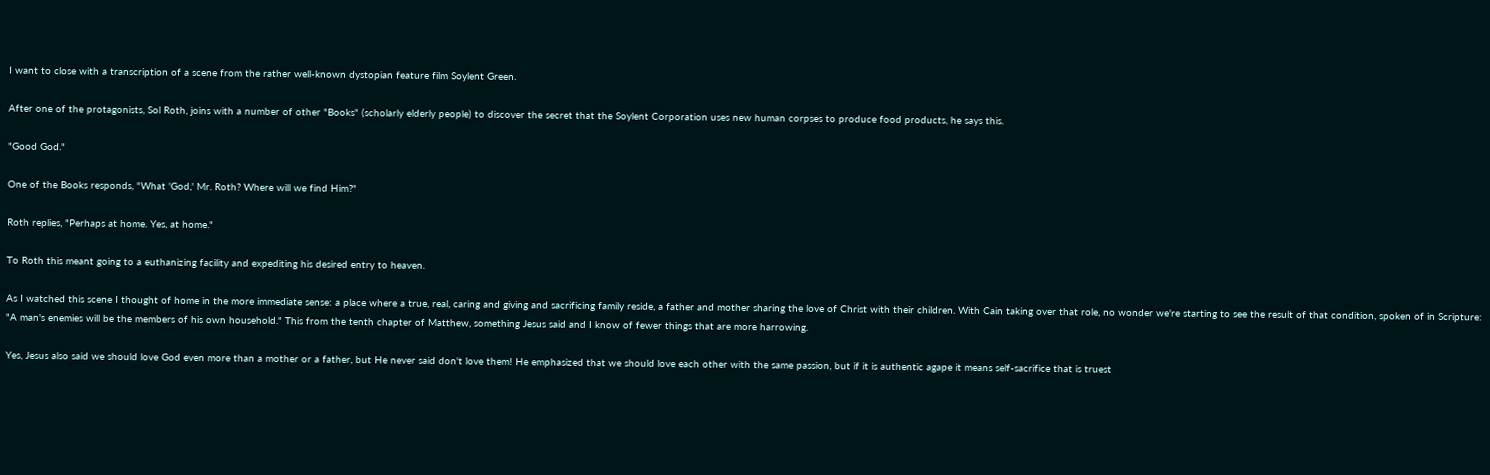I want to close with a transcription of a scene from the rather well-known dystopian feature film Soylent Green.

After one of the protagonists, Sol Roth, joins with a number of other "Books" (scholarly elderly people) to discover the secret that the Soylent Corporation uses new human corpses to produce food products, he says this.

"Good God."

One of the Books responds, "What 'God,' Mr. Roth? Where will we find Him?"

Roth replies, "Perhaps at home. Yes, at home."

To Roth this meant going to a euthanizing facility and expediting his desired entry to heaven.

As I watched this scene I thought of home in the more immediate sense: a place where a true, real, caring and giving and sacrificing family reside, a father and mother sharing the love of Christ with their children. With Cain taking over that role, no wonder we're starting to see the result of that condition, spoken of in Scripture: "A man's enemies will be the members of his own household." This from the tenth chapter of Matthew, something Jesus said and I know of fewer things that are more harrowing.

Yes, Jesus also said we should love God even more than a mother or a father, but He never said don't love them! He emphasized that we should love each other with the same passion, but if it is authentic agape it means self-sacrifice that is truest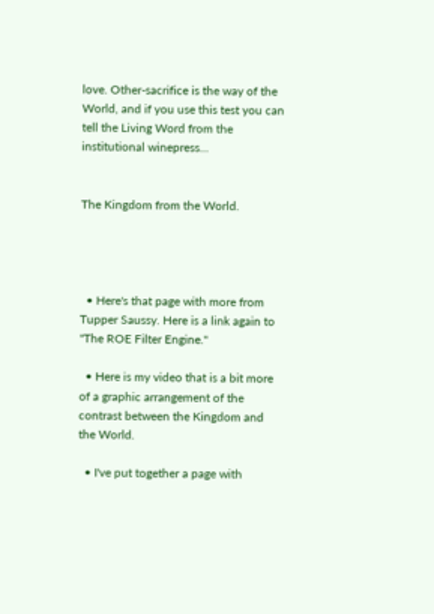love. Other-sacrifice is the way of the World, and if you use this test you can tell the Living Word from the institutional winepress...


The Kingdom from the World.




  • Here's that page with more from Tupper Saussy. Here is a link again to "The ROE Filter Engine."

  • Here is my video that is a bit more of a graphic arrangement of the contrast between the Kingdom and the World.

  • I've put together a page with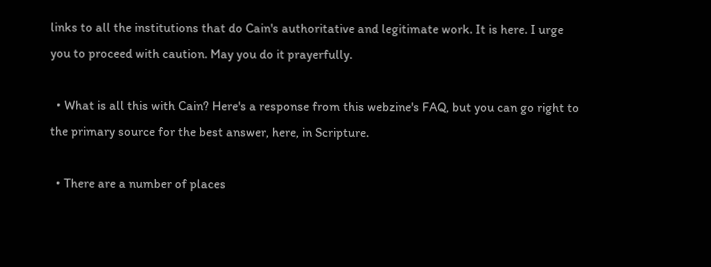links to all the institutions that do Cain's authoritative and legitimate work. It is here. I urge you to proceed with caution. May you do it prayerfully.

  • What is all this with Cain? Here's a response from this webzine's FAQ, but you can go right to the primary source for the best answer, here, in Scripture.

  • There are a number of places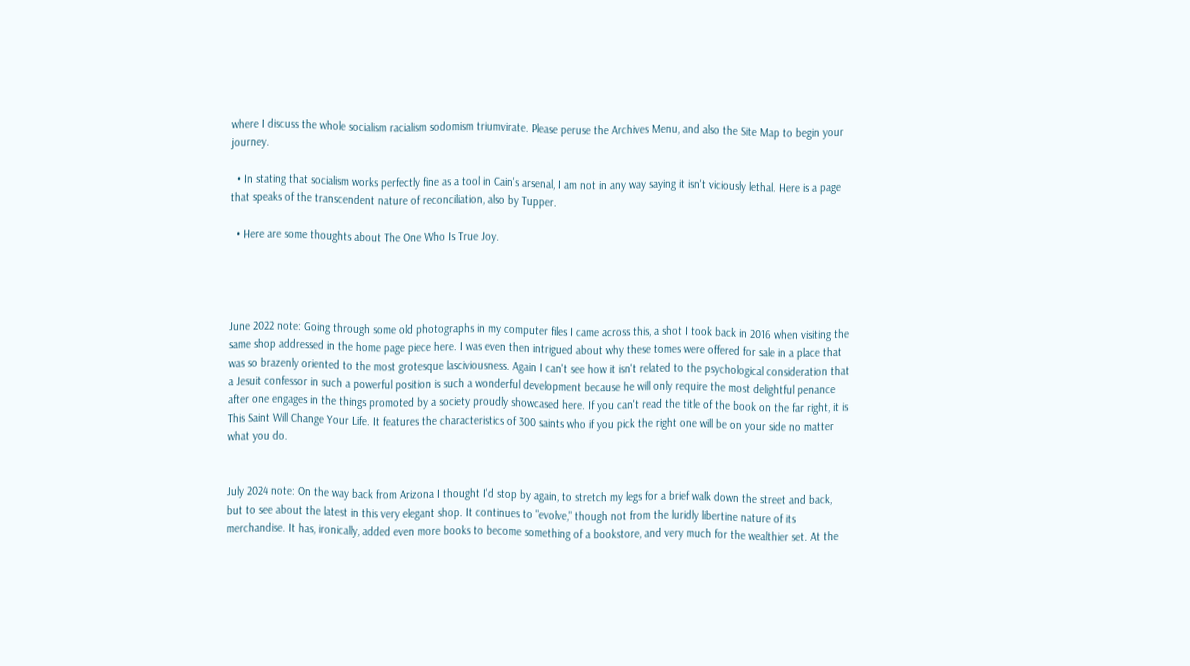where I discuss the whole socialism racialism sodomism triumvirate. Please peruse the Archives Menu, and also the Site Map to begin your journey.

  • In stating that socialism works perfectly fine as a tool in Cain's arsenal, I am not in any way saying it isn't viciously lethal. Here is a page that speaks of the transcendent nature of reconciliation, also by Tupper.

  • Here are some thoughts about The One Who Is True Joy.




June 2022 note: Going through some old photographs in my computer files I came across this, a shot I took back in 2016 when visiting the same shop addressed in the home page piece here. I was even then intrigued about why these tomes were offered for sale in a place that was so brazenly oriented to the most grotesque lasciviousness. Again I can't see how it isn't related to the psychological consideration that a Jesuit confessor in such a powerful position is such a wonderful development because he will only require the most delightful penance after one engages in the things promoted by a society proudly showcased here. If you can't read the title of the book on the far right, it is This Saint Will Change Your Life. It features the characteristics of 300 saints who if you pick the right one will be on your side no matter what you do.


July 2024 note: On the way back from Arizona I thought I'd stop by again, to stretch my legs for a brief walk down the street and back, but to see about the latest in this very elegant shop. It continues to "evolve," though not from the luridly libertine nature of its merchandise. It has, ironically, added even more books to become something of a bookstore, and very much for the wealthier set. At the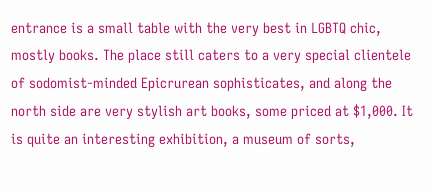entrance is a small table with the very best in LGBTQ chic, mostly books. The place still caters to a very special clientele of sodomist-minded Epicrurean sophisticates, and along the north side are very stylish art books, some priced at $1,000. It is quite an interesting exhibition, a museum of sorts,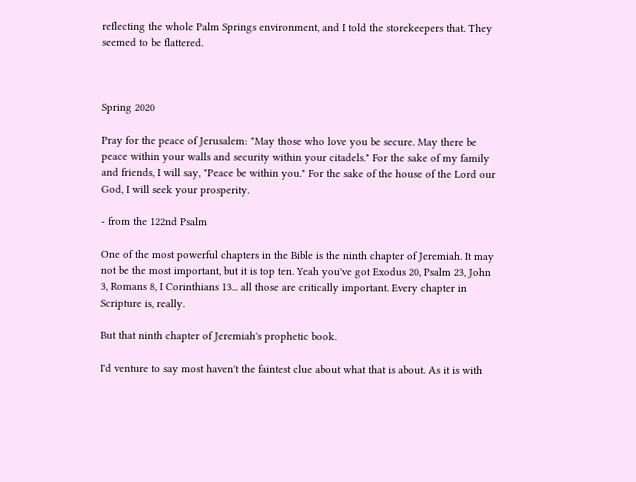reflecting the whole Palm Springs environment, and I told the storekeepers that. They seemed to be flattered.



Spring 2020

Pray for the peace of Jerusalem: "May those who love you be secure. May there be peace within your walls and security within your citadels." For the sake of my family and friends, I will say, "Peace be within you." For the sake of the house of the Lord our God, I will seek your prosperity.

- from the 122nd Psalm

One of the most powerful chapters in the Bible is the ninth chapter of Jeremiah. It may not be the most important, but it is top ten. Yeah you've got Exodus 20, Psalm 23, John 3, Romans 8, I Corinthians 13... all those are critically important. Every chapter in Scripture is, really.

But that ninth chapter of Jeremiah's prophetic book.

I'd venture to say most haven't the faintest clue about what that is about. As it is with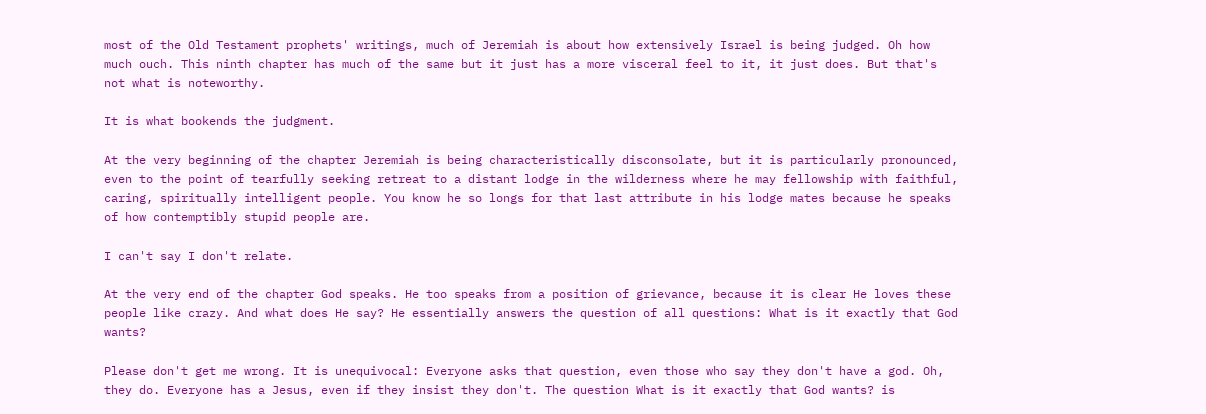most of the Old Testament prophets' writings, much of Jeremiah is about how extensively Israel is being judged. Oh how much ouch. This ninth chapter has much of the same but it just has a more visceral feel to it, it just does. But that's not what is noteworthy.

It is what bookends the judgment.

At the very beginning of the chapter Jeremiah is being characteristically disconsolate, but it is particularly pronounced, even to the point of tearfully seeking retreat to a distant lodge in the wilderness where he may fellowship with faithful, caring, spiritually intelligent people. You know he so longs for that last attribute in his lodge mates because he speaks of how contemptibly stupid people are.

I can't say I don't relate.

At the very end of the chapter God speaks. He too speaks from a position of grievance, because it is clear He loves these people like crazy. And what does He say? He essentially answers the question of all questions: What is it exactly that God wants?

Please don't get me wrong. It is unequivocal: Everyone asks that question, even those who say they don't have a god. Oh, they do. Everyone has a Jesus, even if they insist they don't. The question What is it exactly that God wants? is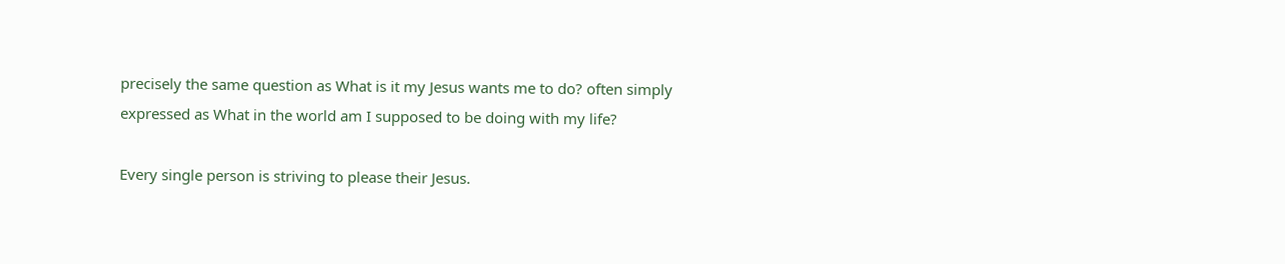precisely the same question as What is it my Jesus wants me to do? often simply expressed as What in the world am I supposed to be doing with my life?

Every single person is striving to please their Jesus.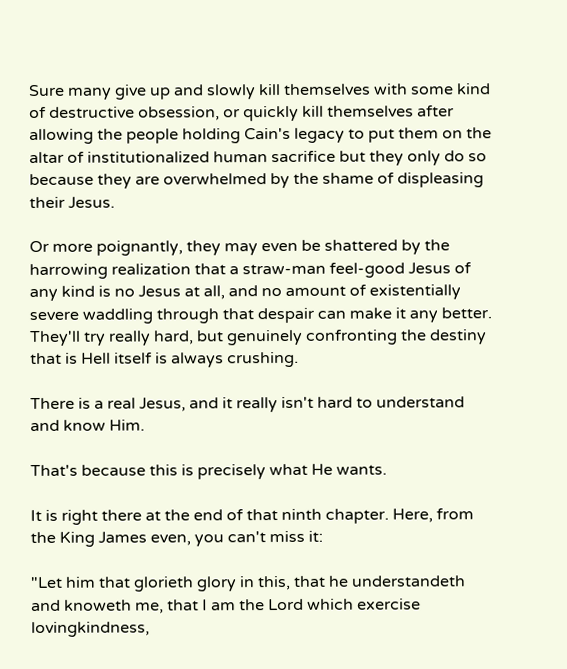Sure many give up and slowly kill themselves with some kind of destructive obsession, or quickly kill themselves after allowing the people holding Cain's legacy to put them on the altar of institutionalized human sacrifice but they only do so because they are overwhelmed by the shame of displeasing their Jesus.

Or more poignantly, they may even be shattered by the harrowing realization that a straw-man feel-good Jesus of any kind is no Jesus at all, and no amount of existentially severe waddling through that despair can make it any better. They'll try really hard, but genuinely confronting the destiny that is Hell itself is always crushing.

There is a real Jesus, and it really isn't hard to understand and know Him.

That's because this is precisely what He wants.

It is right there at the end of that ninth chapter. Here, from the King James even, you can't miss it:

"Let him that glorieth glory in this, that he understandeth and knoweth me, that I am the Lord which exercise lovingkindness,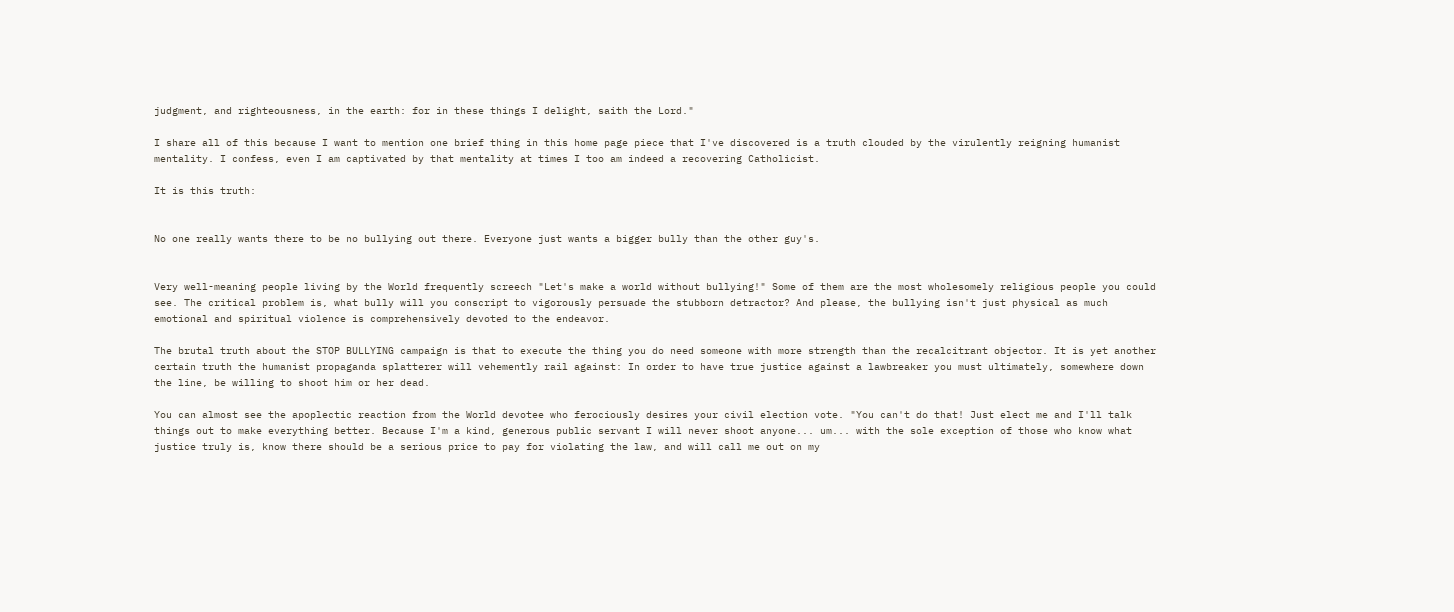judgment, and righteousness, in the earth: for in these things I delight, saith the Lord."

I share all of this because I want to mention one brief thing in this home page piece that I've discovered is a truth clouded by the virulently reigning humanist mentality. I confess, even I am captivated by that mentality at times I too am indeed a recovering Catholicist.

It is this truth:


No one really wants there to be no bullying out there. Everyone just wants a bigger bully than the other guy's.


Very well-meaning people living by the World frequently screech "Let's make a world without bullying!" Some of them are the most wholesomely religious people you could see. The critical problem is, what bully will you conscript to vigorously persuade the stubborn detractor? And please, the bullying isn't just physical as much emotional and spiritual violence is comprehensively devoted to the endeavor.

The brutal truth about the STOP BULLYING campaign is that to execute the thing you do need someone with more strength than the recalcitrant objector. It is yet another certain truth the humanist propaganda splatterer will vehemently rail against: In order to have true justice against a lawbreaker you must ultimately, somewhere down the line, be willing to shoot him or her dead.

You can almost see the apoplectic reaction from the World devotee who ferociously desires your civil election vote. "You can't do that! Just elect me and I'll talk things out to make everything better. Because I'm a kind, generous public servant I will never shoot anyone... um... with the sole exception of those who know what justice truly is, know there should be a serious price to pay for violating the law, and will call me out on my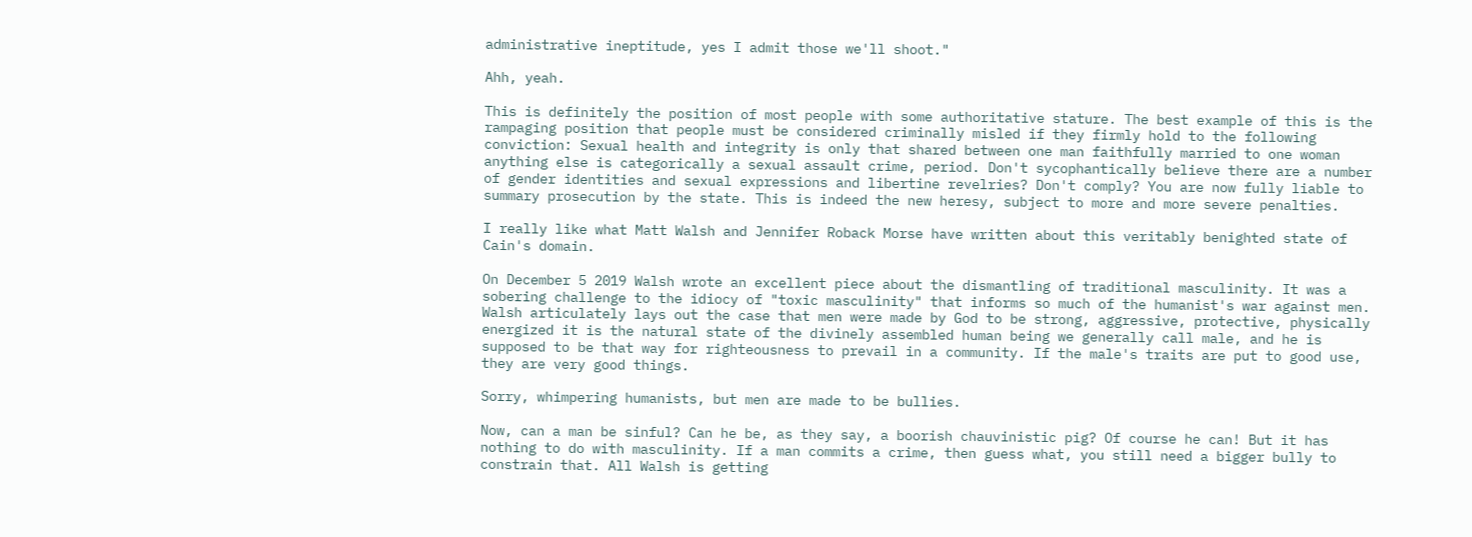administrative ineptitude, yes I admit those we'll shoot."

Ahh, yeah.

This is definitely the position of most people with some authoritative stature. The best example of this is the rampaging position that people must be considered criminally misled if they firmly hold to the following conviction: Sexual health and integrity is only that shared between one man faithfully married to one woman anything else is categorically a sexual assault crime, period. Don't sycophantically believe there are a number of gender identities and sexual expressions and libertine revelries? Don't comply? You are now fully liable to summary prosecution by the state. This is indeed the new heresy, subject to more and more severe penalties.

I really like what Matt Walsh and Jennifer Roback Morse have written about this veritably benighted state of Cain's domain.

On December 5 2019 Walsh wrote an excellent piece about the dismantling of traditional masculinity. It was a sobering challenge to the idiocy of "toxic masculinity" that informs so much of the humanist's war against men. Walsh articulately lays out the case that men were made by God to be strong, aggressive, protective, physically energized it is the natural state of the divinely assembled human being we generally call male, and he is supposed to be that way for righteousness to prevail in a community. If the male's traits are put to good use, they are very good things.

Sorry, whimpering humanists, but men are made to be bullies.

Now, can a man be sinful? Can he be, as they say, a boorish chauvinistic pig? Of course he can! But it has nothing to do with masculinity. If a man commits a crime, then guess what, you still need a bigger bully to constrain that. All Walsh is getting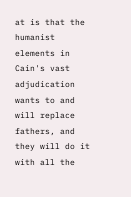at is that the humanist elements in Cain's vast adjudication wants to and will replace fathers, and they will do it with all the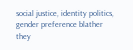social justice, identity politics, gender preference blather they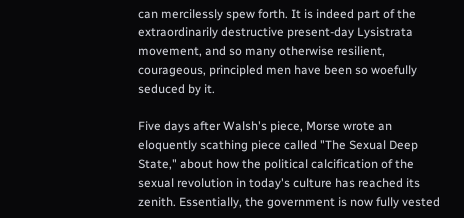can mercilessly spew forth. It is indeed part of the extraordinarily destructive present-day Lysistrata movement, and so many otherwise resilient, courageous, principled men have been so woefully seduced by it.

Five days after Walsh's piece, Morse wrote an eloquently scathing piece called "The Sexual Deep State," about how the political calcification of the sexual revolution in today's culture has reached its zenith. Essentially, the government is now fully vested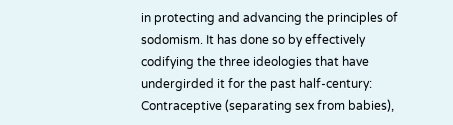in protecting and advancing the principles of sodomism. It has done so by effectively codifying the three ideologies that have undergirded it for the past half-century: Contraceptive (separating sex from babies),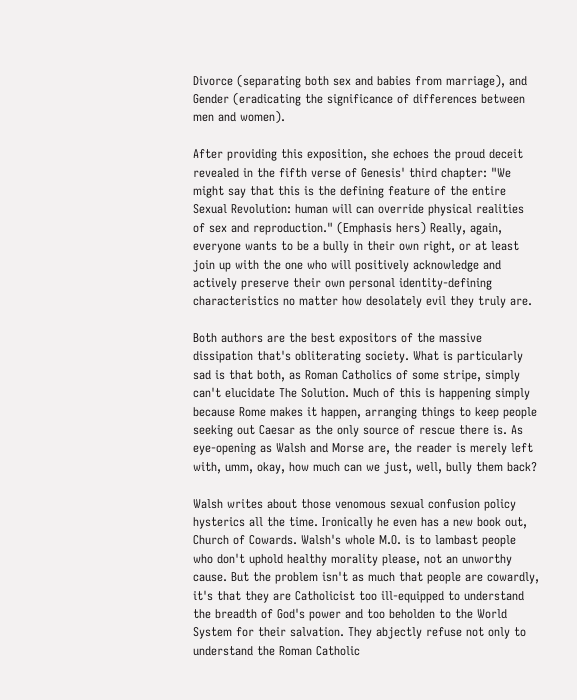Divorce (separating both sex and babies from marriage), and Gender (eradicating the significance of differences between men and women).

After providing this exposition, she echoes the proud deceit revealed in the fifth verse of Genesis' third chapter: "We might say that this is the defining feature of the entire Sexual Revolution: human will can override physical realities of sex and reproduction." (Emphasis hers) Really, again, everyone wants to be a bully in their own right, or at least join up with the one who will positively acknowledge and actively preserve their own personal identity-defining characteristics no matter how desolately evil they truly are.

Both authors are the best expositors of the massive dissipation that's obliterating society. What is particularly sad is that both, as Roman Catholics of some stripe, simply can't elucidate The Solution. Much of this is happening simply because Rome makes it happen, arranging things to keep people seeking out Caesar as the only source of rescue there is. As eye-opening as Walsh and Morse are, the reader is merely left with, umm, okay, how much can we just, well, bully them back?

Walsh writes about those venomous sexual confusion policy hysterics all the time. Ironically he even has a new book out, Church of Cowards. Walsh's whole M.O. is to lambast people who don't uphold healthy morality please, not an unworthy cause. But the problem isn't as much that people are cowardly, it's that they are Catholicist too ill-equipped to understand the breadth of God's power and too beholden to the World System for their salvation. They abjectly refuse not only to understand the Roman Catholic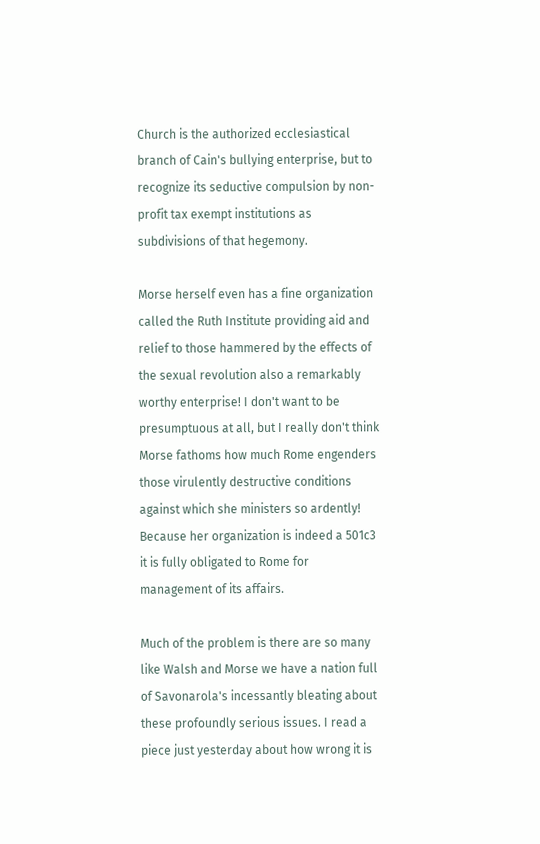Church is the authorized ecclesiastical branch of Cain's bullying enterprise, but to recognize its seductive compulsion by non-profit tax exempt institutions as subdivisions of that hegemony.

Morse herself even has a fine organization called the Ruth Institute providing aid and relief to those hammered by the effects of the sexual revolution also a remarkably worthy enterprise! I don't want to be presumptuous at all, but I really don't think Morse fathoms how much Rome engenders those virulently destructive conditions against which she ministers so ardently! Because her organization is indeed a 501c3 it is fully obligated to Rome for management of its affairs.

Much of the problem is there are so many like Walsh and Morse we have a nation full of Savonarola's incessantly bleating about these profoundly serious issues. I read a piece just yesterday about how wrong it is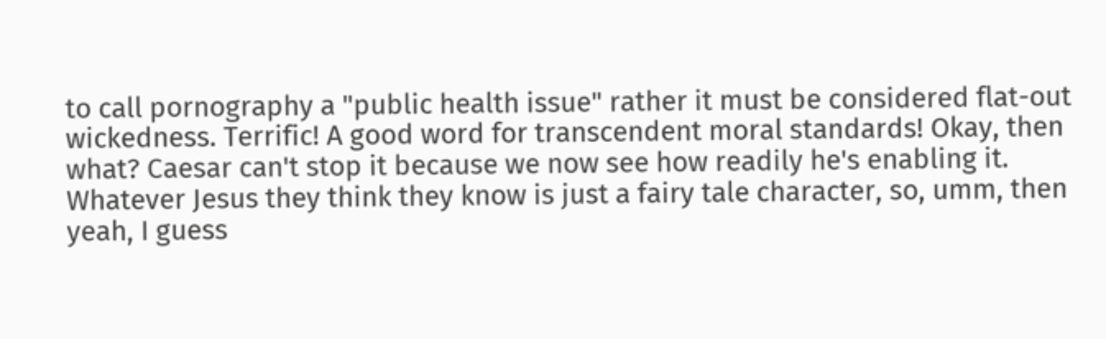to call pornography a "public health issue" rather it must be considered flat-out wickedness. Terrific! A good word for transcendent moral standards! Okay, then what? Caesar can't stop it because we now see how readily he's enabling it. Whatever Jesus they think they know is just a fairy tale character, so, umm, then yeah, I guess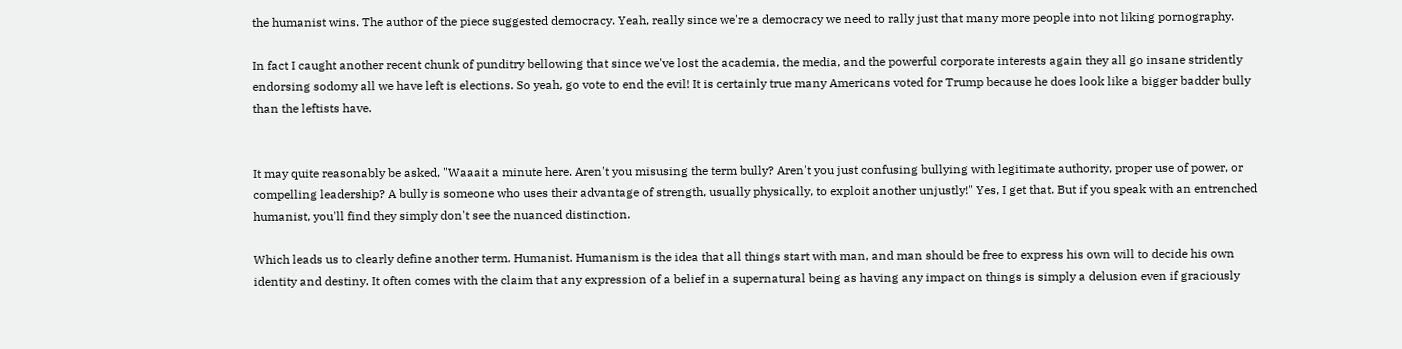the humanist wins. The author of the piece suggested democracy. Yeah, really since we're a democracy we need to rally just that many more people into not liking pornography.

In fact I caught another recent chunk of punditry bellowing that since we've lost the academia, the media, and the powerful corporate interests again they all go insane stridently endorsing sodomy all we have left is elections. So yeah, go vote to end the evil! It is certainly true many Americans voted for Trump because he does look like a bigger badder bully than the leftists have.


It may quite reasonably be asked, "Waaait a minute here. Aren't you misusing the term bully? Aren't you just confusing bullying with legitimate authority, proper use of power, or compelling leadership? A bully is someone who uses their advantage of strength, usually physically, to exploit another unjustly!" Yes, I get that. But if you speak with an entrenched humanist, you'll find they simply don't see the nuanced distinction.

Which leads us to clearly define another term. Humanist. Humanism is the idea that all things start with man, and man should be free to express his own will to decide his own identity and destiny. It often comes with the claim that any expression of a belief in a supernatural being as having any impact on things is simply a delusion even if graciously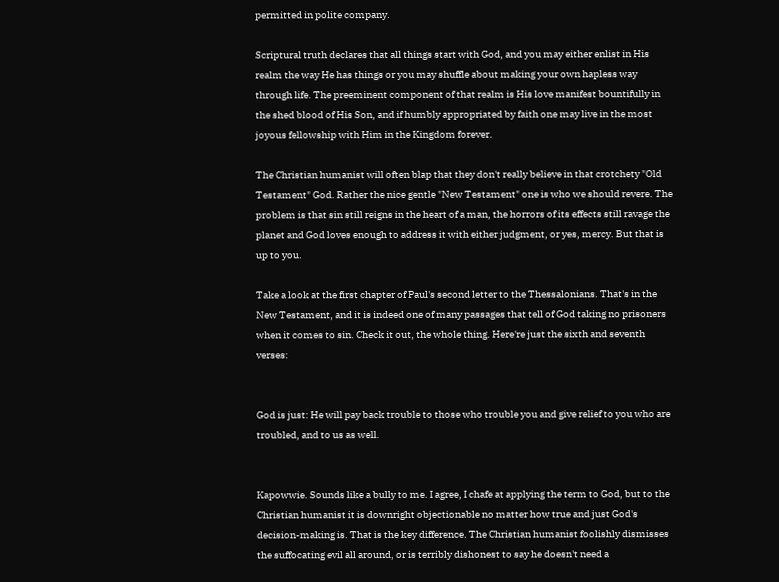permitted in polite company.

Scriptural truth declares that all things start with God, and you may either enlist in His realm the way He has things or you may shuffle about making your own hapless way through life. The preeminent component of that realm is His love manifest bountifully in the shed blood of His Son, and if humbly appropriated by faith one may live in the most joyous fellowship with Him in the Kingdom forever.

The Christian humanist will often blap that they don't really believe in that crotchety "Old Testament" God. Rather the nice gentle "New Testament" one is who we should revere. The problem is that sin still reigns in the heart of a man, the horrors of its effects still ravage the planet and God loves enough to address it with either judgment, or yes, mercy. But that is up to you.

Take a look at the first chapter of Paul's second letter to the Thessalonians. That's in the New Testament, and it is indeed one of many passages that tell of God taking no prisoners when it comes to sin. Check it out, the whole thing. Here're just the sixth and seventh verses:


God is just: He will pay back trouble to those who trouble you and give relief to you who are troubled, and to us as well.


Kapowwie. Sounds like a bully to me. I agree, I chafe at applying the term to God, but to the Christian humanist it is downright objectionable no matter how true and just God's decision-making is. That is the key difference. The Christian humanist foolishly dismisses the suffocating evil all around, or is terribly dishonest to say he doesn't need a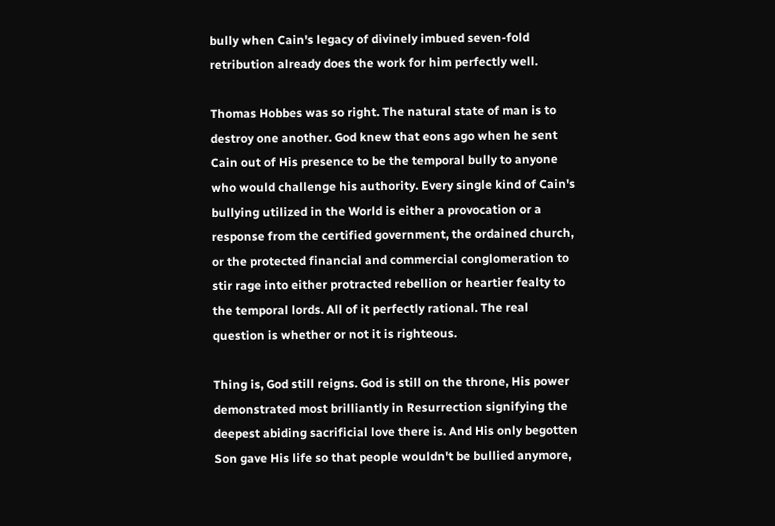bully when Cain's legacy of divinely imbued seven-fold retribution already does the work for him perfectly well.

Thomas Hobbes was so right. The natural state of man is to destroy one another. God knew that eons ago when he sent Cain out of His presence to be the temporal bully to anyone who would challenge his authority. Every single kind of Cain's bullying utilized in the World is either a provocation or a response from the certified government, the ordained church, or the protected financial and commercial conglomeration to stir rage into either protracted rebellion or heartier fealty to the temporal lords. All of it perfectly rational. The real question is whether or not it is righteous.

Thing is, God still reigns. God is still on the throne, His power demonstrated most brilliantly in Resurrection signifying the deepest abiding sacrificial love there is. And His only begotten Son gave His life so that people wouldn't be bullied anymore,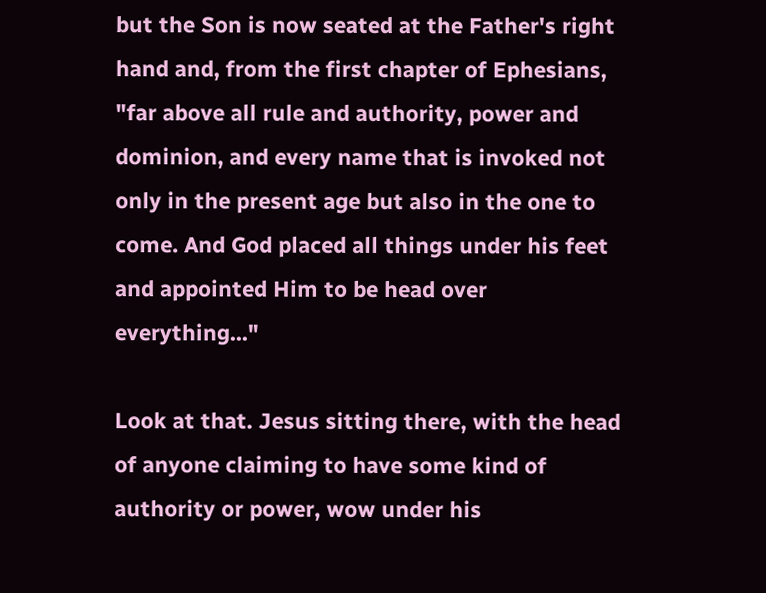but the Son is now seated at the Father's right hand and, from the first chapter of Ephesians, "far above all rule and authority, power and dominion, and every name that is invoked not only in the present age but also in the one to come. And God placed all things under his feet and appointed Him to be head over everything..."

Look at that. Jesus sitting there, with the head of anyone claiming to have some kind of authority or power, wow under his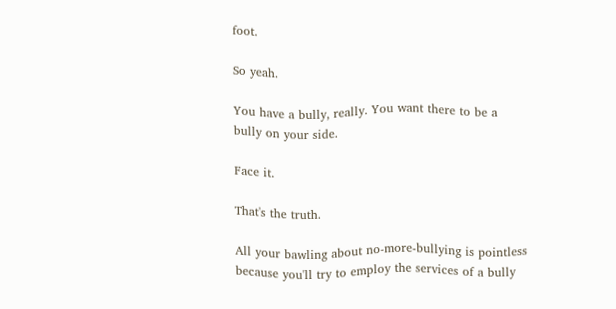foot.

So yeah.

You have a bully, really. You want there to be a bully on your side.

Face it.

That's the truth.

All your bawling about no-more-bullying is pointless because you'll try to employ the services of a bully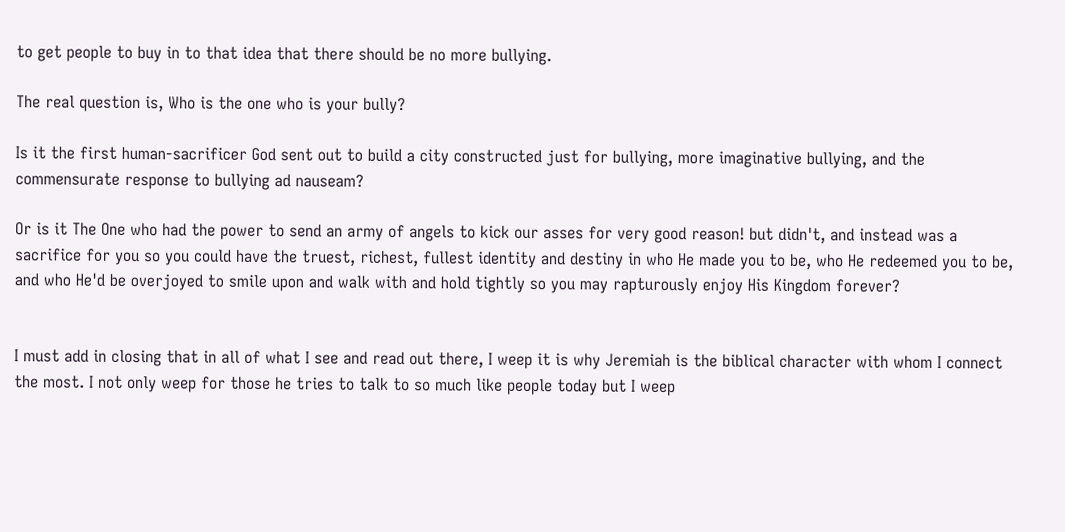to get people to buy in to that idea that there should be no more bullying.

The real question is, Who is the one who is your bully?

Is it the first human-sacrificer God sent out to build a city constructed just for bullying, more imaginative bullying, and the commensurate response to bullying ad nauseam?

Or is it The One who had the power to send an army of angels to kick our asses for very good reason! but didn't, and instead was a sacrifice for you so you could have the truest, richest, fullest identity and destiny in who He made you to be, who He redeemed you to be, and who He'd be overjoyed to smile upon and walk with and hold tightly so you may rapturously enjoy His Kingdom forever?


I must add in closing that in all of what I see and read out there, I weep it is why Jeremiah is the biblical character with whom I connect the most. I not only weep for those he tries to talk to so much like people today but I weep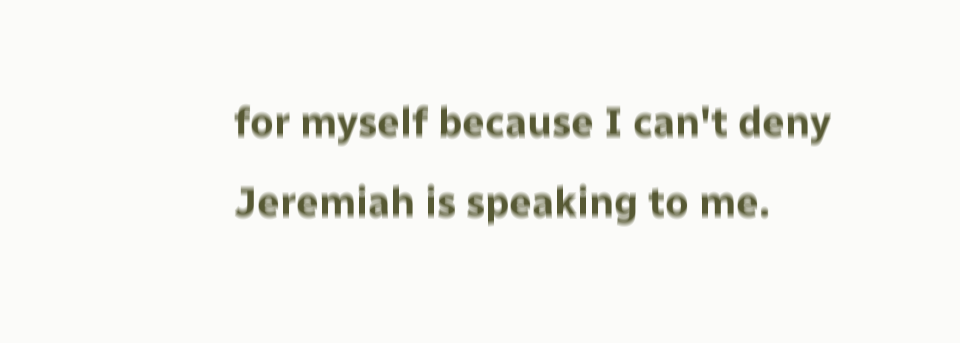for myself because I can't deny Jeremiah is speaking to me.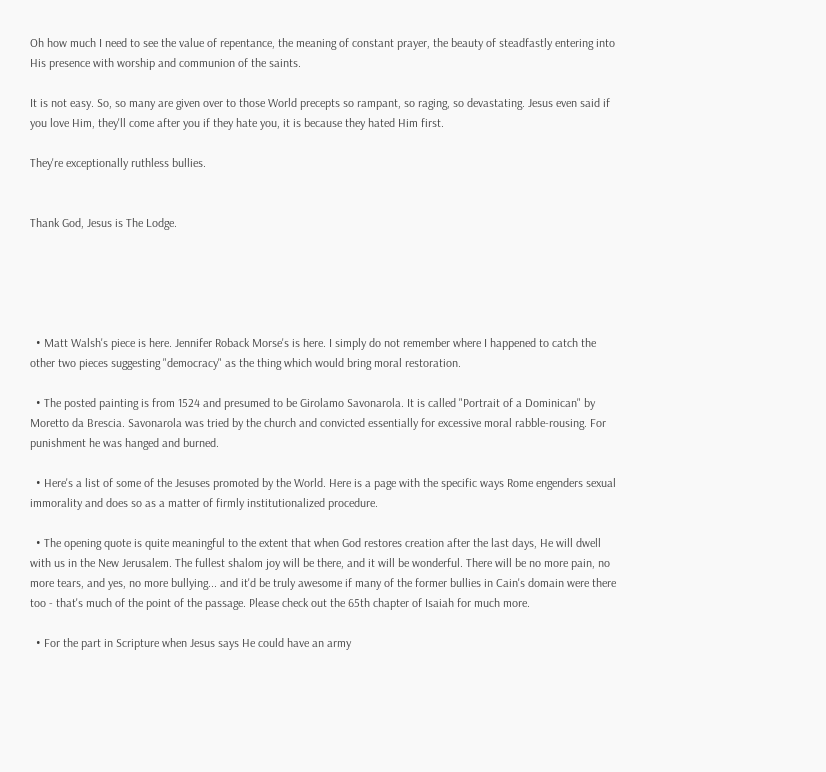Oh how much I need to see the value of repentance, the meaning of constant prayer, the beauty of steadfastly entering into His presence with worship and communion of the saints.

It is not easy. So, so many are given over to those World precepts so rampant, so raging, so devastating. Jesus even said if you love Him, they'll come after you if they hate you, it is because they hated Him first.

They're exceptionally ruthless bullies.


Thank God, Jesus is The Lodge.





  • Matt Walsh's piece is here. Jennifer Roback Morse's is here. I simply do not remember where I happened to catch the other two pieces suggesting "democracy" as the thing which would bring moral restoration.

  • The posted painting is from 1524 and presumed to be Girolamo Savonarola. It is called "Portrait of a Dominican" by Moretto da Brescia. Savonarola was tried by the church and convicted essentially for excessive moral rabble-rousing. For punishment he was hanged and burned.

  • Here's a list of some of the Jesuses promoted by the World. Here is a page with the specific ways Rome engenders sexual immorality and does so as a matter of firmly institutionalized procedure.

  • The opening quote is quite meaningful to the extent that when God restores creation after the last days, He will dwell with us in the New Jerusalem. The fullest shalom joy will be there, and it will be wonderful. There will be no more pain, no more tears, and yes, no more bullying... and it'd be truly awesome if many of the former bullies in Cain's domain were there too - that's much of the point of the passage. Please check out the 65th chapter of Isaiah for much more.

  • For the part in Scripture when Jesus says He could have an army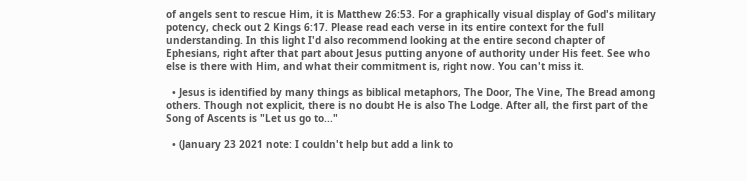of angels sent to rescue Him, it is Matthew 26:53. For a graphically visual display of God's military potency, check out 2 Kings 6:17. Please read each verse in its entire context for the full understanding. In this light I'd also recommend looking at the entire second chapter of Ephesians, right after that part about Jesus putting anyone of authority under His feet. See who else is there with Him, and what their commitment is, right now. You can't miss it.

  • Jesus is identified by many things as biblical metaphors, The Door, The Vine, The Bread among others. Though not explicit, there is no doubt He is also The Lodge. After all, the first part of the Song of Ascents is "Let us go to..."

  • (January 23 2021 note: I couldn't help but add a link to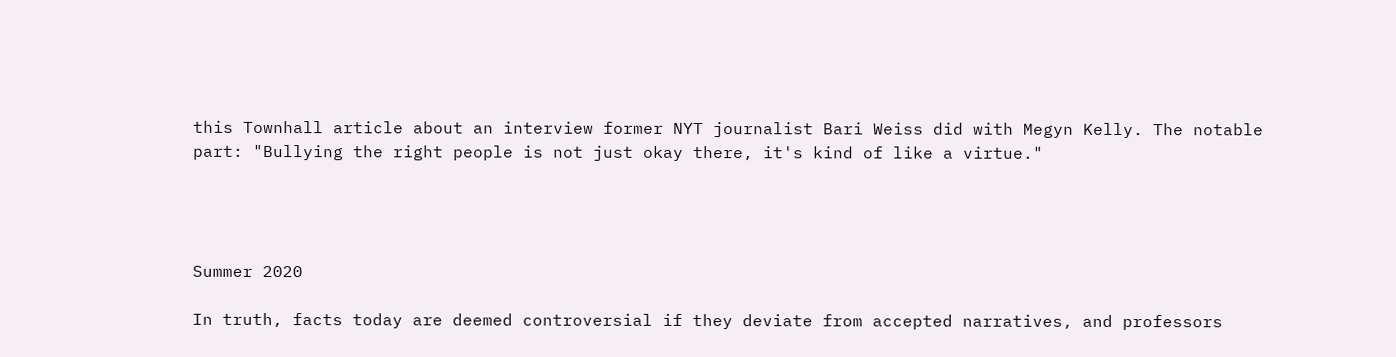this Townhall article about an interview former NYT journalist Bari Weiss did with Megyn Kelly. The notable part: "Bullying the right people is not just okay there, it's kind of like a virtue."




Summer 2020

In truth, facts today are deemed controversial if they deviate from accepted narratives, and professors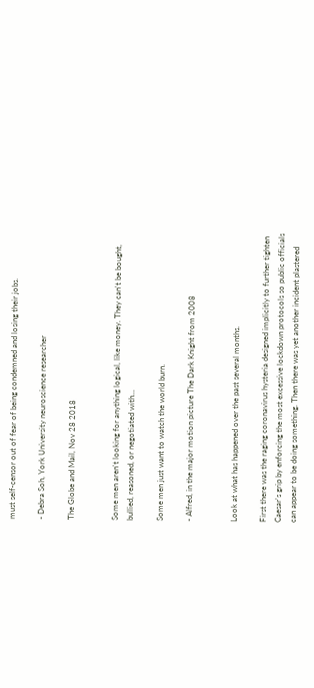must self-censor out of fear of being condemned and losing their jobs.

- Debra Soh, York University neuroscience researcher

The Globe and Mail, Nov 28 2018


Some men aren't looking for anything logical, like money. They can't be bought, bullied, reasoned, or negotiated with...

Some men just want to watch the world burn.

- Alfred, in the major motion picture The Dark Knight from 2008


Look at what has happened over the past several months.

First there was the raging coronavirus hysteria designed implicitly to further tighten Caesar's grip by enforcing the most excessive lockdown protocols so public officials can appear to be doing something. Then there was yet another incident plastered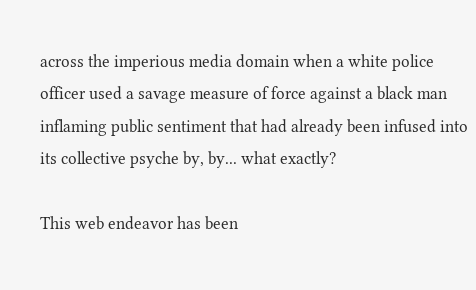across the imperious media domain when a white police officer used a savage measure of force against a black man inflaming public sentiment that had already been infused into its collective psyche by, by... what exactly?

This web endeavor has been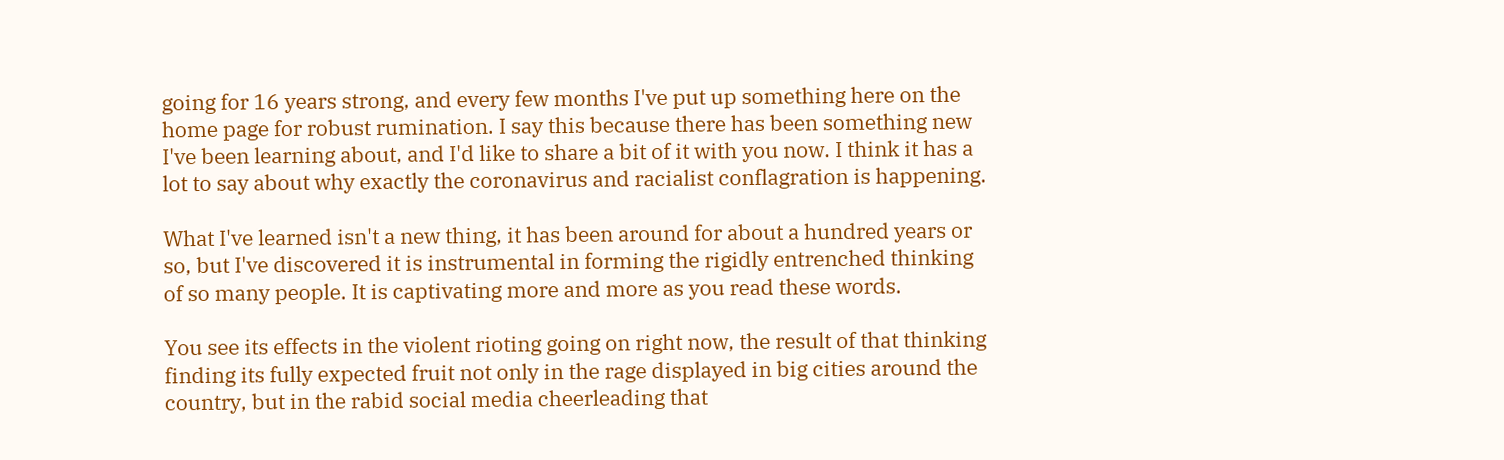going for 16 years strong, and every few months I've put up something here on the home page for robust rumination. I say this because there has been something new I've been learning about, and I'd like to share a bit of it with you now. I think it has a lot to say about why exactly the coronavirus and racialist conflagration is happening.

What I've learned isn't a new thing, it has been around for about a hundred years or so, but I've discovered it is instrumental in forming the rigidly entrenched thinking of so many people. It is captivating more and more as you read these words.

You see its effects in the violent rioting going on right now, the result of that thinking finding its fully expected fruit not only in the rage displayed in big cities around the country, but in the rabid social media cheerleading that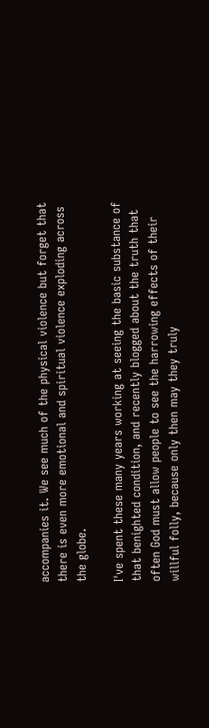accompanies it. We see much of the physical violence but forget that there is even more emotional and spiritual violence exploding across the globe.

I've spent these many years working at seeing the basic substance of that benighted condition, and recently blogged about the truth that often God must allow people to see the harrowing effects of their willful folly, because only then may they truly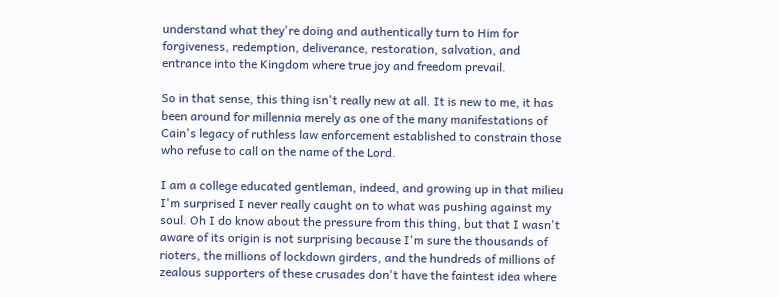understand what they're doing and authentically turn to Him for forgiveness, redemption, deliverance, restoration, salvation, and entrance into the Kingdom where true joy and freedom prevail.

So in that sense, this thing isn't really new at all. It is new to me, it has been around for millennia merely as one of the many manifestations of Cain's legacy of ruthless law enforcement established to constrain those who refuse to call on the name of the Lord.

I am a college educated gentleman, indeed, and growing up in that milieu I'm surprised I never really caught on to what was pushing against my soul. Oh I do know about the pressure from this thing, but that I wasn't aware of its origin is not surprising because I'm sure the thousands of rioters, the millions of lockdown girders, and the hundreds of millions of zealous supporters of these crusades don't have the faintest idea where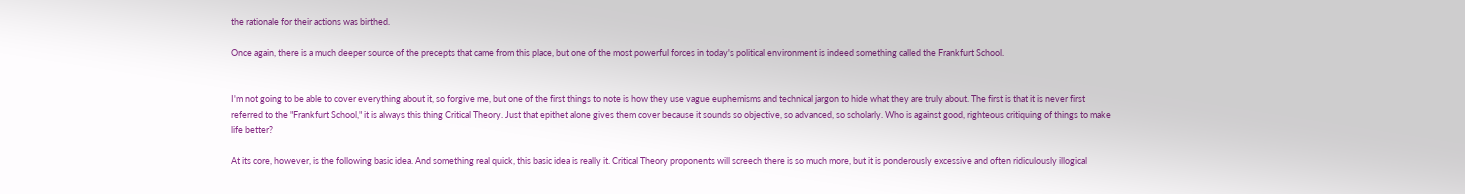the rationale for their actions was birthed.

Once again, there is a much deeper source of the precepts that came from this place, but one of the most powerful forces in today's political environment is indeed something called the Frankfurt School.


I'm not going to be able to cover everything about it, so forgive me, but one of the first things to note is how they use vague euphemisms and technical jargon to hide what they are truly about. The first is that it is never first referred to the "Frankfurt School," it is always this thing Critical Theory. Just that epithet alone gives them cover because it sounds so objective, so advanced, so scholarly. Who is against good, righteous critiquing of things to make life better?

At its core, however, is the following basic idea. And something real quick, this basic idea is really it. Critical Theory proponents will screech there is so much more, but it is ponderously excessive and often ridiculously illogical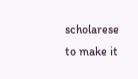scholarese to make it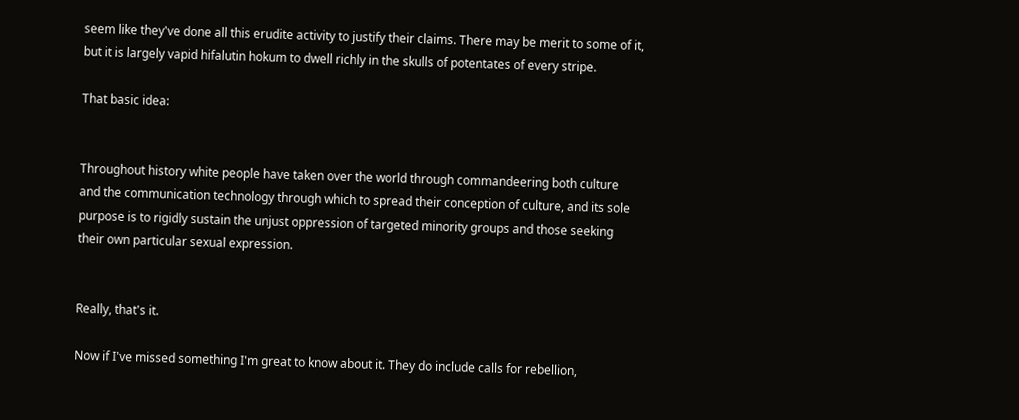seem like they've done all this erudite activity to justify their claims. There may be merit to some of it, but it is largely vapid hifalutin hokum to dwell richly in the skulls of potentates of every stripe.

That basic idea:


Throughout history white people have taken over the world through commandeering both culture and the communication technology through which to spread their conception of culture, and its sole purpose is to rigidly sustain the unjust oppression of targeted minority groups and those seeking their own particular sexual expression.


Really, that's it.

Now if I've missed something I'm great to know about it. They do include calls for rebellion,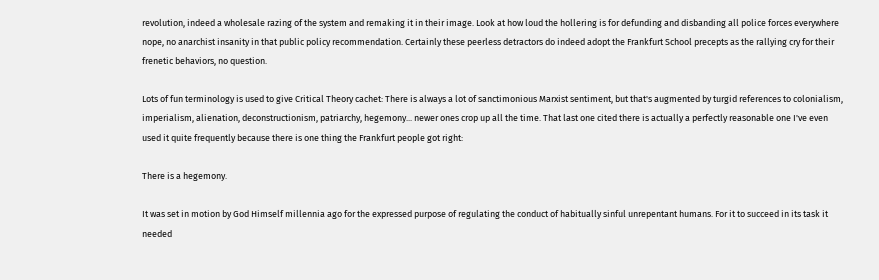revolution, indeed a wholesale razing of the system and remaking it in their image. Look at how loud the hollering is for defunding and disbanding all police forces everywhere nope, no anarchist insanity in that public policy recommendation. Certainly these peerless detractors do indeed adopt the Frankfurt School precepts as the rallying cry for their frenetic behaviors, no question.

Lots of fun terminology is used to give Critical Theory cachet: There is always a lot of sanctimonious Marxist sentiment, but that's augmented by turgid references to colonialism, imperialism, alienation, deconstructionism, patriarchy, hegemony... newer ones crop up all the time. That last one cited there is actually a perfectly reasonable one I've even used it quite frequently because there is one thing the Frankfurt people got right:

There is a hegemony.

It was set in motion by God Himself millennia ago for the expressed purpose of regulating the conduct of habitually sinful unrepentant humans. For it to succeed in its task it needed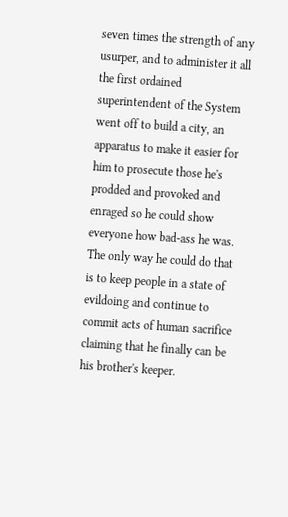seven times the strength of any usurper, and to administer it all the first ordained superintendent of the System went off to build a city, an apparatus to make it easier for him to prosecute those he's prodded and provoked and enraged so he could show everyone how bad-ass he was. The only way he could do that is to keep people in a state of evildoing and continue to commit acts of human sacrifice claiming that he finally can be his brother's keeper.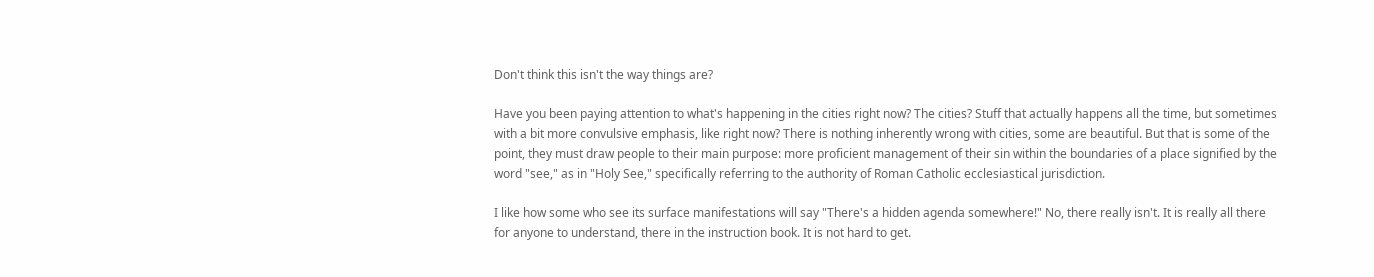Don't think this isn't the way things are?

Have you been paying attention to what's happening in the cities right now? The cities? Stuff that actually happens all the time, but sometimes with a bit more convulsive emphasis, like right now? There is nothing inherently wrong with cities, some are beautiful. But that is some of the point, they must draw people to their main purpose: more proficient management of their sin within the boundaries of a place signified by the word "see," as in "Holy See," specifically referring to the authority of Roman Catholic ecclesiastical jurisdiction.

I like how some who see its surface manifestations will say "There's a hidden agenda somewhere!" No, there really isn't. It is really all there for anyone to understand, there in the instruction book. It is not hard to get.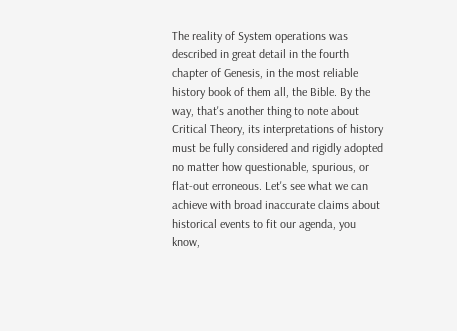The reality of System operations was described in great detail in the fourth chapter of Genesis, in the most reliable history book of them all, the Bible. By the way, that's another thing to note about Critical Theory, its interpretations of history must be fully considered and rigidly adopted no matter how questionable, spurious, or flat-out erroneous. Let's see what we can achieve with broad inaccurate claims about historical events to fit our agenda, you know,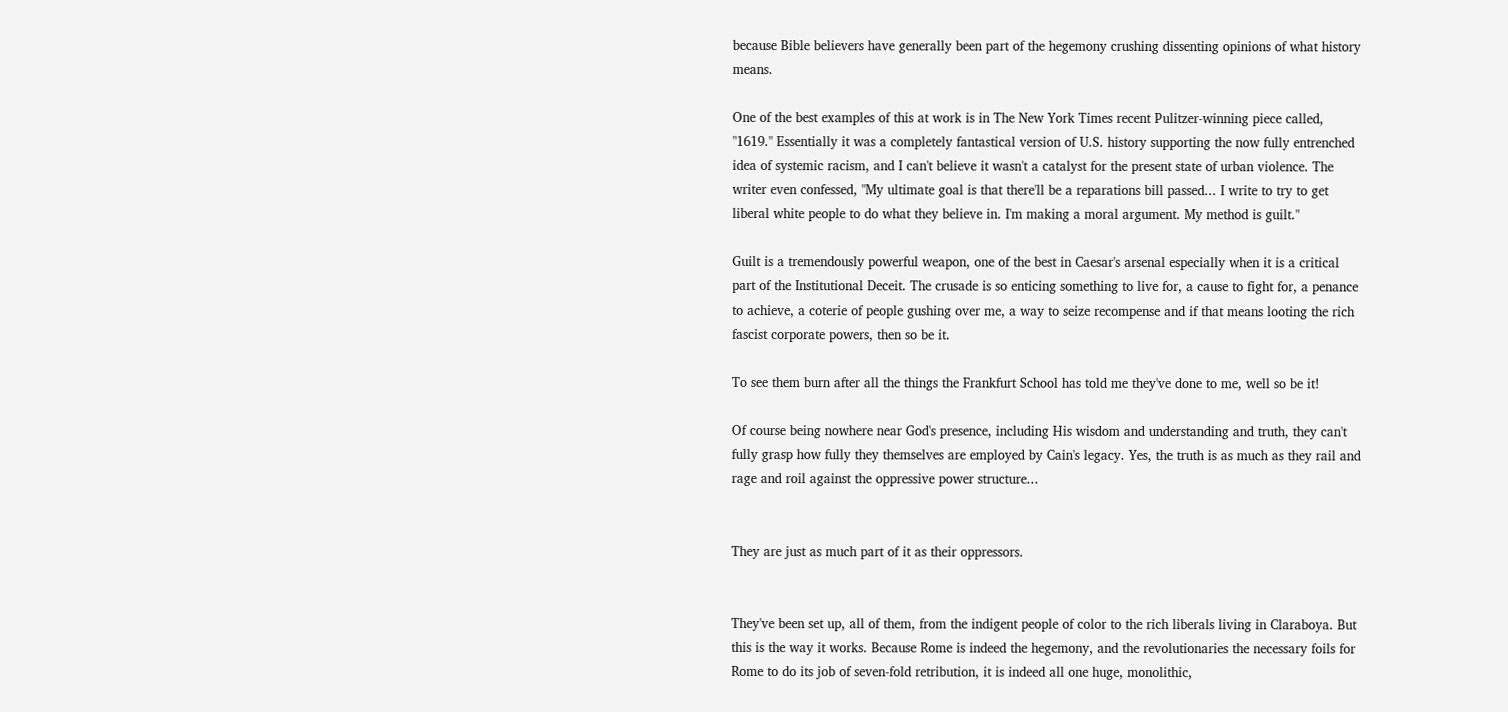because Bible believers have generally been part of the hegemony crushing dissenting opinions of what history means.

One of the best examples of this at work is in The New York Times recent Pulitzer-winning piece called, "1619." Essentially it was a completely fantastical version of U.S. history supporting the now fully entrenched idea of systemic racism, and I can't believe it wasn't a catalyst for the present state of urban violence. The writer even confessed, "My ultimate goal is that there'll be a reparations bill passed... I write to try to get liberal white people to do what they believe in. I'm making a moral argument. My method is guilt."

Guilt is a tremendously powerful weapon, one of the best in Caesar's arsenal especially when it is a critical part of the Institutional Deceit. The crusade is so enticing something to live for, a cause to fight for, a penance to achieve, a coterie of people gushing over me, a way to seize recompense and if that means looting the rich fascist corporate powers, then so be it.

To see them burn after all the things the Frankfurt School has told me they've done to me, well so be it!

Of course being nowhere near God's presence, including His wisdom and understanding and truth, they can't fully grasp how fully they themselves are employed by Cain's legacy. Yes, the truth is as much as they rail and rage and roil against the oppressive power structure...


They are just as much part of it as their oppressors.


They've been set up, all of them, from the indigent people of color to the rich liberals living in Claraboya. But this is the way it works. Because Rome is indeed the hegemony, and the revolutionaries the necessary foils for Rome to do its job of seven-fold retribution, it is indeed all one huge, monolithic,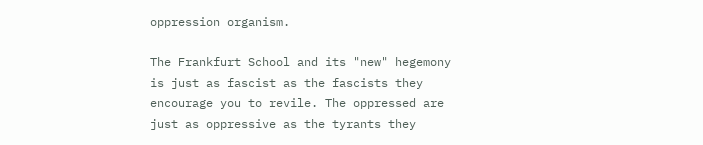oppression organism.

The Frankfurt School and its "new" hegemony is just as fascist as the fascists they encourage you to revile. The oppressed are just as oppressive as the tyrants they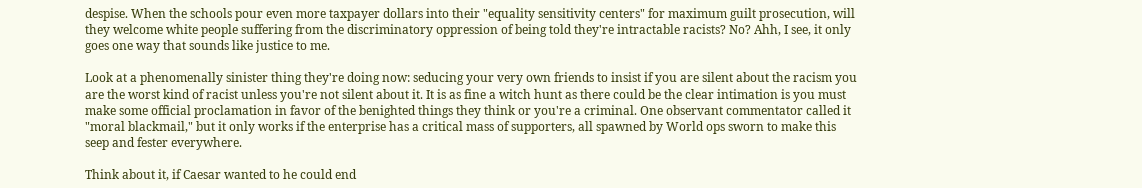despise. When the schools pour even more taxpayer dollars into their "equality sensitivity centers" for maximum guilt prosecution, will they welcome white people suffering from the discriminatory oppression of being told they're intractable racists? No? Ahh, I see, it only goes one way that sounds like justice to me.

Look at a phenomenally sinister thing they're doing now: seducing your very own friends to insist if you are silent about the racism you are the worst kind of racist unless you're not silent about it. It is as fine a witch hunt as there could be the clear intimation is you must make some official proclamation in favor of the benighted things they think or you're a criminal. One observant commentator called it "moral blackmail," but it only works if the enterprise has a critical mass of supporters, all spawned by World ops sworn to make this seep and fester everywhere.

Think about it, if Caesar wanted to he could end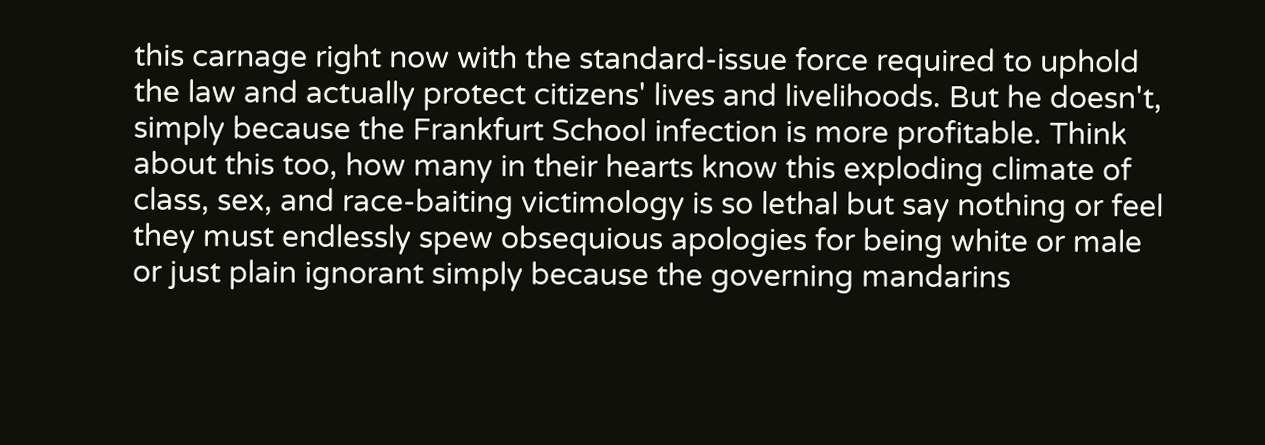this carnage right now with the standard-issue force required to uphold the law and actually protect citizens' lives and livelihoods. But he doesn't, simply because the Frankfurt School infection is more profitable. Think about this too, how many in their hearts know this exploding climate of class, sex, and race-baiting victimology is so lethal but say nothing or feel they must endlessly spew obsequious apologies for being white or male or just plain ignorant simply because the governing mandarins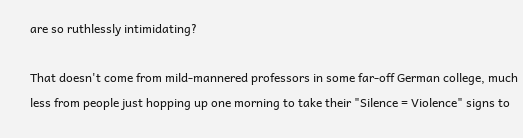are so ruthlessly intimidating?

That doesn't come from mild-mannered professors in some far-off German college, much less from people just hopping up one morning to take their "Silence = Violence" signs to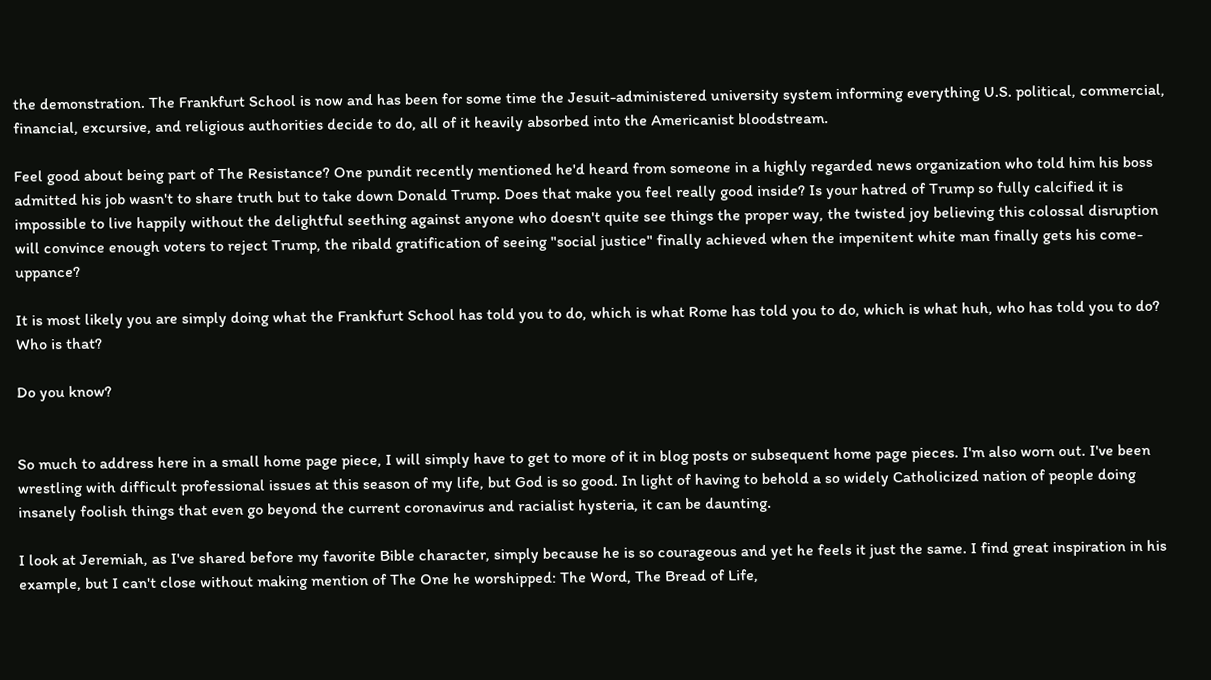the demonstration. The Frankfurt School is now and has been for some time the Jesuit-administered university system informing everything U.S. political, commercial, financial, excursive, and religious authorities decide to do, all of it heavily absorbed into the Americanist bloodstream.

Feel good about being part of The Resistance? One pundit recently mentioned he'd heard from someone in a highly regarded news organization who told him his boss admitted his job wasn't to share truth but to take down Donald Trump. Does that make you feel really good inside? Is your hatred of Trump so fully calcified it is impossible to live happily without the delightful seething against anyone who doesn't quite see things the proper way, the twisted joy believing this colossal disruption will convince enough voters to reject Trump, the ribald gratification of seeing "social justice" finally achieved when the impenitent white man finally gets his come-uppance?

It is most likely you are simply doing what the Frankfurt School has told you to do, which is what Rome has told you to do, which is what huh, who has told you to do? Who is that?

Do you know?


So much to address here in a small home page piece, I will simply have to get to more of it in blog posts or subsequent home page pieces. I'm also worn out. I've been wrestling with difficult professional issues at this season of my life, but God is so good. In light of having to behold a so widely Catholicized nation of people doing insanely foolish things that even go beyond the current coronavirus and racialist hysteria, it can be daunting.

I look at Jeremiah, as I've shared before my favorite Bible character, simply because he is so courageous and yet he feels it just the same. I find great inspiration in his example, but I can't close without making mention of The One he worshipped: The Word, The Bread of Life,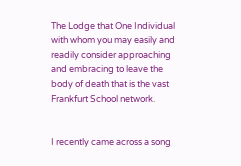The Lodge that One Individual with whom you may easily and readily consider approaching and embracing to leave the body of death that is the vast Frankfurt School network.


I recently came across a song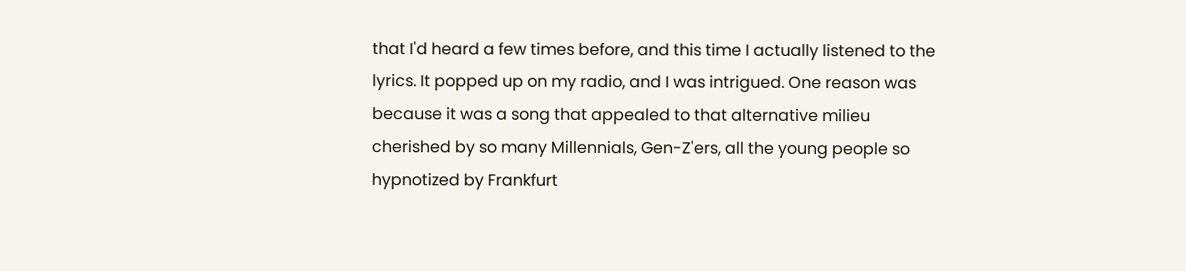that I'd heard a few times before, and this time I actually listened to the lyrics. It popped up on my radio, and I was intrigued. One reason was because it was a song that appealed to that alternative milieu cherished by so many Millennials, Gen-Z'ers, all the young people so hypnotized by Frankfurt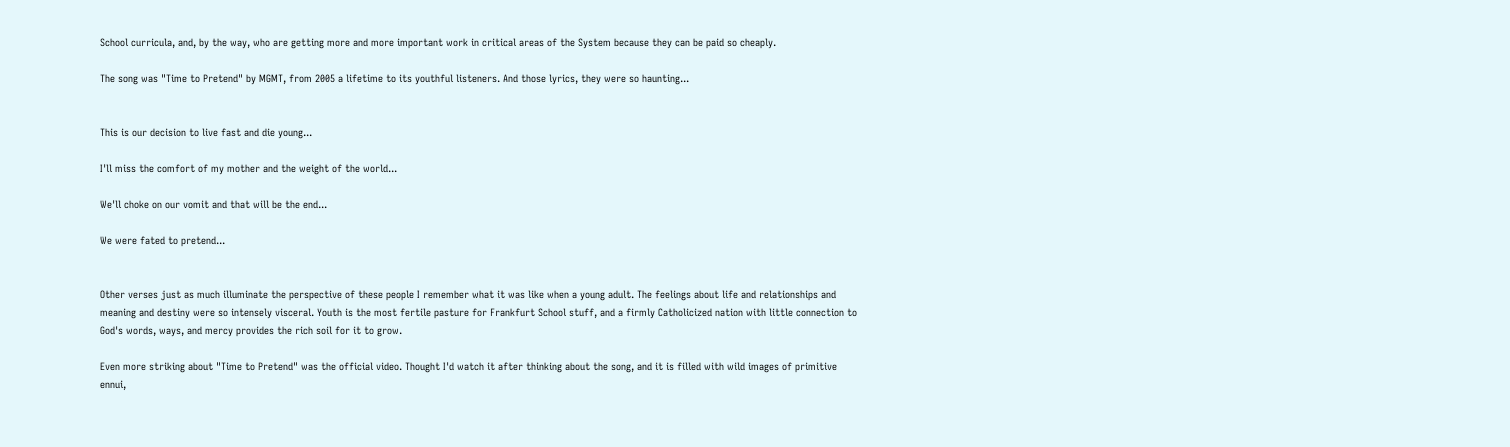School curricula, and, by the way, who are getting more and more important work in critical areas of the System because they can be paid so cheaply.

The song was "Time to Pretend" by MGMT, from 2005 a lifetime to its youthful listeners. And those lyrics, they were so haunting...


This is our decision to live fast and die young...

I'll miss the comfort of my mother and the weight of the world...

We'll choke on our vomit and that will be the end...

We were fated to pretend...


Other verses just as much illuminate the perspective of these people I remember what it was like when a young adult. The feelings about life and relationships and meaning and destiny were so intensely visceral. Youth is the most fertile pasture for Frankfurt School stuff, and a firmly Catholicized nation with little connection to God's words, ways, and mercy provides the rich soil for it to grow.

Even more striking about "Time to Pretend" was the official video. Thought I'd watch it after thinking about the song, and it is filled with wild images of primitive ennui,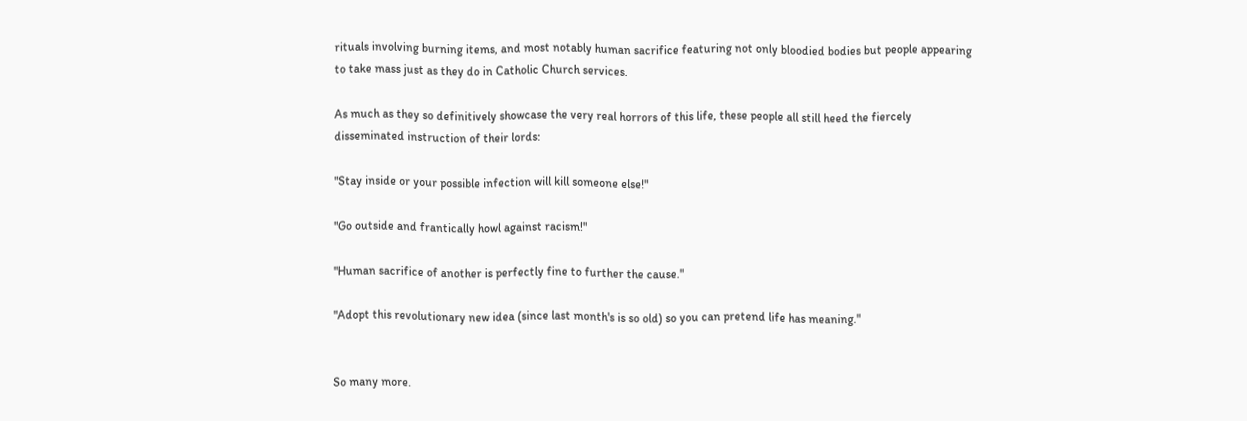rituals involving burning items, and most notably human sacrifice featuring not only bloodied bodies but people appearing to take mass just as they do in Catholic Church services.

As much as they so definitively showcase the very real horrors of this life, these people all still heed the fiercely disseminated instruction of their lords:

"Stay inside or your possible infection will kill someone else!"

"Go outside and frantically howl against racism!"

"Human sacrifice of another is perfectly fine to further the cause."

"Adopt this revolutionary new idea (since last month's is so old) so you can pretend life has meaning."


So many more.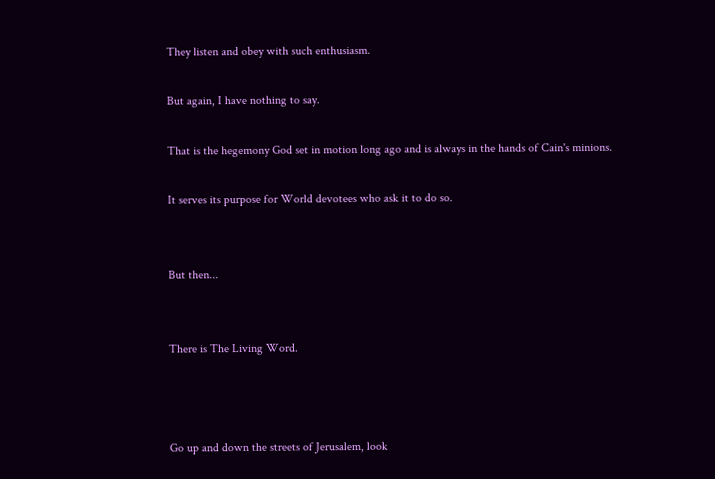They listen and obey with such enthusiasm.

But again, I have nothing to say.

That is the hegemony God set in motion long ago and is always in the hands of Cain's minions.

It serves its purpose for World devotees who ask it to do so.


But then...


There is The Living Word.



Go up and down the streets of Jerusalem, look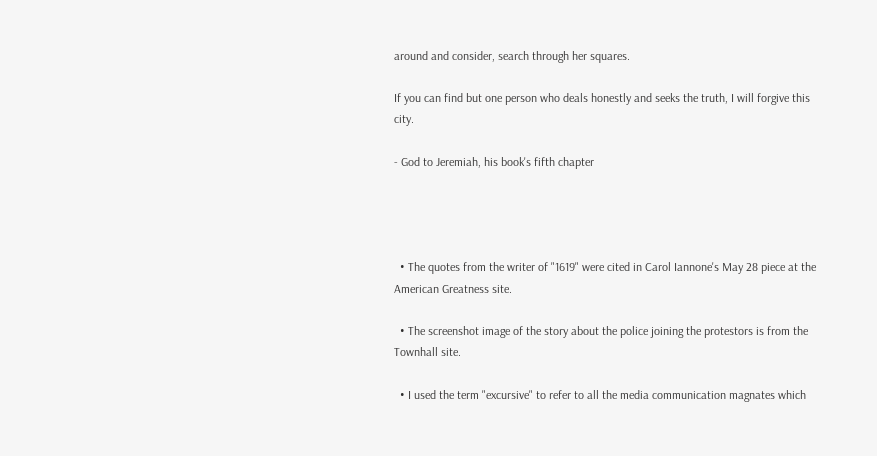around and consider, search through her squares.

If you can find but one person who deals honestly and seeks the truth, I will forgive this city.

- God to Jeremiah, his book's fifth chapter




  • The quotes from the writer of "1619" were cited in Carol Iannone's May 28 piece at the American Greatness site.

  • The screenshot image of the story about the police joining the protestors is from the Townhall site.

  • I used the term "excursive" to refer to all the media communication magnates which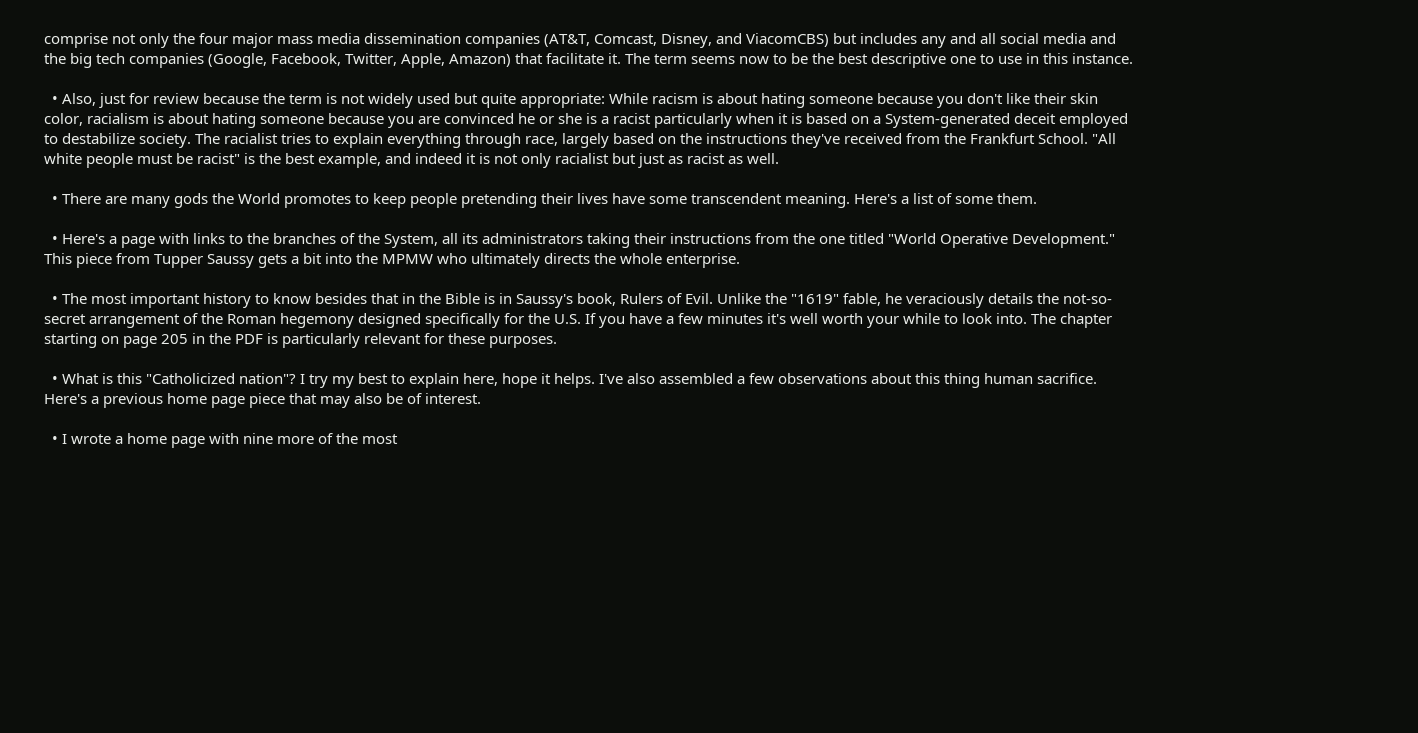comprise not only the four major mass media dissemination companies (AT&T, Comcast, Disney, and ViacomCBS) but includes any and all social media and the big tech companies (Google, Facebook, Twitter, Apple, Amazon) that facilitate it. The term seems now to be the best descriptive one to use in this instance.

  • Also, just for review because the term is not widely used but quite appropriate: While racism is about hating someone because you don't like their skin color, racialism is about hating someone because you are convinced he or she is a racist particularly when it is based on a System-generated deceit employed to destabilize society. The racialist tries to explain everything through race, largely based on the instructions they've received from the Frankfurt School. "All white people must be racist" is the best example, and indeed it is not only racialist but just as racist as well.

  • There are many gods the World promotes to keep people pretending their lives have some transcendent meaning. Here's a list of some them.

  • Here's a page with links to the branches of the System, all its administrators taking their instructions from the one titled "World Operative Development." This piece from Tupper Saussy gets a bit into the MPMW who ultimately directs the whole enterprise.

  • The most important history to know besides that in the Bible is in Saussy's book, Rulers of Evil. Unlike the "1619" fable, he veraciously details the not-so-secret arrangement of the Roman hegemony designed specifically for the U.S. If you have a few minutes it's well worth your while to look into. The chapter starting on page 205 in the PDF is particularly relevant for these purposes.

  • What is this "Catholicized nation"? I try my best to explain here, hope it helps. I've also assembled a few observations about this thing human sacrifice. Here's a previous home page piece that may also be of interest.

  • I wrote a home page with nine more of the most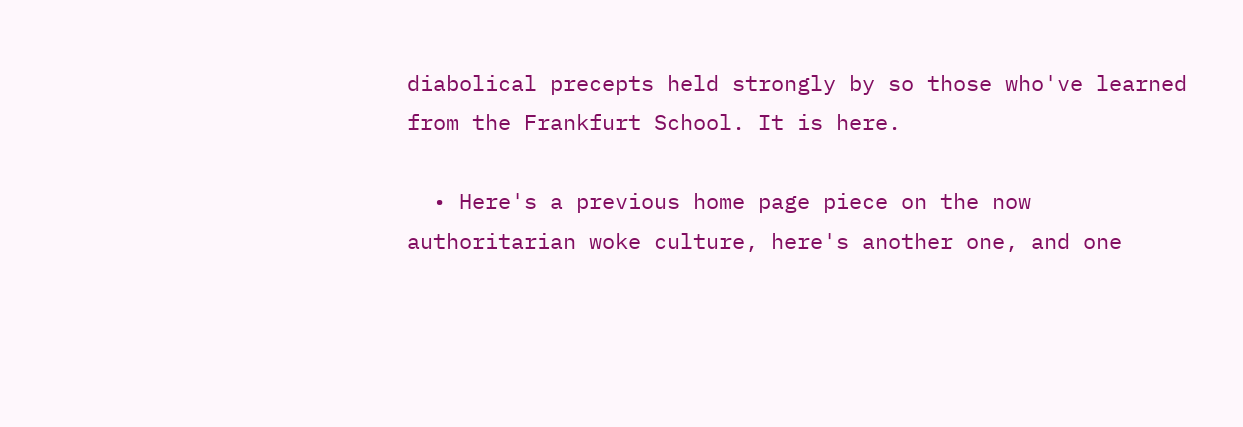diabolical precepts held strongly by so those who've learned from the Frankfurt School. It is here.

  • Here's a previous home page piece on the now authoritarian woke culture, here's another one, and one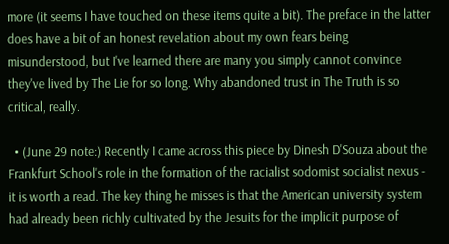more (it seems I have touched on these items quite a bit). The preface in the latter does have a bit of an honest revelation about my own fears being misunderstood, but I've learned there are many you simply cannot convince they've lived by The Lie for so long. Why abandoned trust in The Truth is so critical, really.

  • (June 29 note:) Recently I came across this piece by Dinesh D'Souza about the Frankfurt School's role in the formation of the racialist sodomist socialist nexus - it is worth a read. The key thing he misses is that the American university system had already been richly cultivated by the Jesuits for the implicit purpose of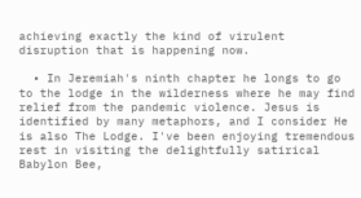achieving exactly the kind of virulent disruption that is happening now.

  • In Jeremiah's ninth chapter he longs to go to the lodge in the wilderness where he may find relief from the pandemic violence. Jesus is identified by many metaphors, and I consider He is also The Lodge. I've been enjoying tremendous rest in visiting the delightfully satirical Babylon Bee,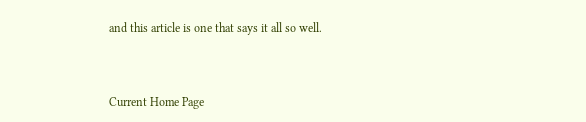and this article is one that says it all so well.



Current Home Page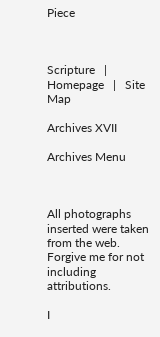Piece



Scripture   |   Homepage   |   Site Map

Archives XVII

Archives Menu



All photographs inserted were taken from the web. Forgive me for not including attributions.

I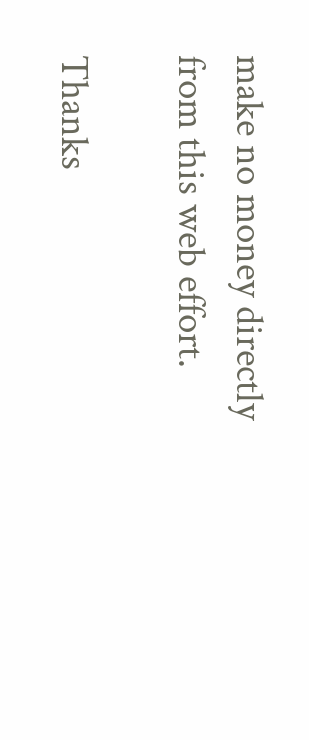make no money directly from this web effort.

Thanks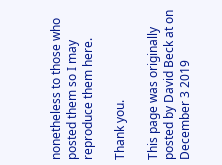nonetheless to those who posted them so I may reproduce them here.

Thank you.

This page was originally posted by David Beck at on December 3 2019